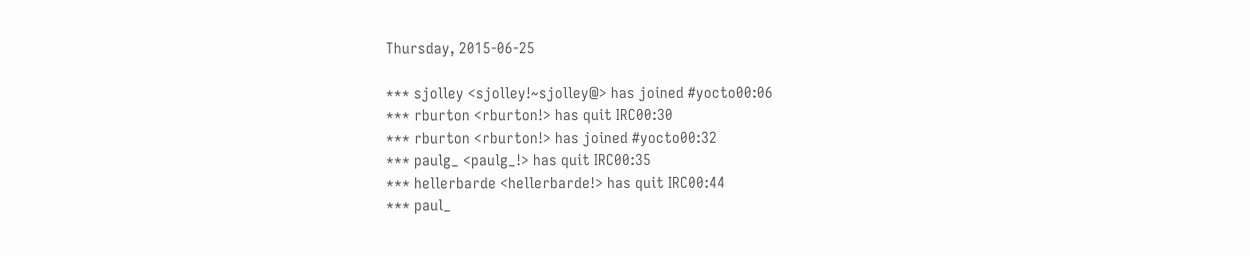Thursday, 2015-06-25

*** sjolley <sjolley!~sjolley@> has joined #yocto00:06
*** rburton <rburton!> has quit IRC00:30
*** rburton <rburton!> has joined #yocto00:32
*** paulg_ <paulg_!> has quit IRC00:35
*** hellerbarde <hellerbarde!> has quit IRC00:44
*** paul_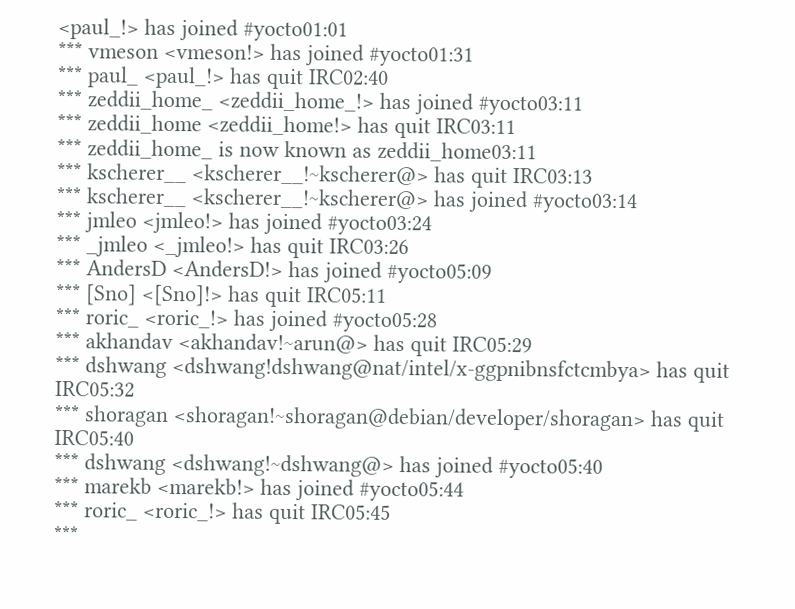<paul_!> has joined #yocto01:01
*** vmeson <vmeson!> has joined #yocto01:31
*** paul_ <paul_!> has quit IRC02:40
*** zeddii_home_ <zeddii_home_!> has joined #yocto03:11
*** zeddii_home <zeddii_home!> has quit IRC03:11
*** zeddii_home_ is now known as zeddii_home03:11
*** kscherer__ <kscherer__!~kscherer@> has quit IRC03:13
*** kscherer__ <kscherer__!~kscherer@> has joined #yocto03:14
*** jmleo <jmleo!> has joined #yocto03:24
*** _jmleo <_jmleo!> has quit IRC03:26
*** AndersD <AndersD!> has joined #yocto05:09
*** [Sno] <[Sno]!> has quit IRC05:11
*** roric_ <roric_!> has joined #yocto05:28
*** akhandav <akhandav!~arun@> has quit IRC05:29
*** dshwang <dshwang!dshwang@nat/intel/x-ggpnibnsfctcmbya> has quit IRC05:32
*** shoragan <shoragan!~shoragan@debian/developer/shoragan> has quit IRC05:40
*** dshwang <dshwang!~dshwang@> has joined #yocto05:40
*** marekb <marekb!> has joined #yocto05:44
*** roric_ <roric_!> has quit IRC05:45
***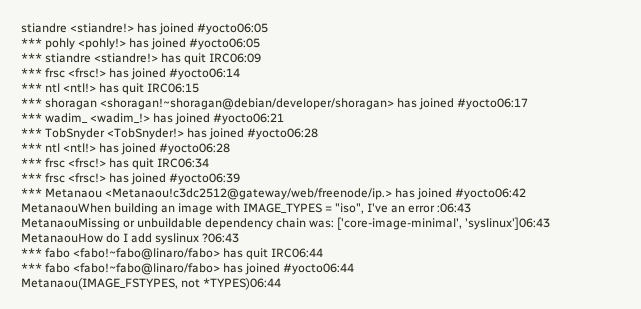stiandre <stiandre!> has joined #yocto06:05
*** pohly <pohly!> has joined #yocto06:05
*** stiandre <stiandre!> has quit IRC06:09
*** frsc <frsc!> has joined #yocto06:14
*** ntl <ntl!> has quit IRC06:15
*** shoragan <shoragan!~shoragan@debian/developer/shoragan> has joined #yocto06:17
*** wadim_ <wadim_!> has joined #yocto06:21
*** TobSnyder <TobSnyder!> has joined #yocto06:28
*** ntl <ntl!> has joined #yocto06:28
*** frsc <frsc!> has quit IRC06:34
*** frsc <frsc!> has joined #yocto06:39
*** Metanaou <Metanaou!c3dc2512@gateway/web/freenode/ip.> has joined #yocto06:42
MetanaouWhen building an image with IMAGE_TYPES = "iso", I've an error :06:43
MetanaouMissing or unbuildable dependency chain was: ['core-image-minimal', 'syslinux']06:43
MetanaouHow do I add syslinux ?06:43
*** fabo <fabo!~fabo@linaro/fabo> has quit IRC06:44
*** fabo <fabo!~fabo@linaro/fabo> has joined #yocto06:44
Metanaou(IMAGE_FSTYPES, not *TYPES)06:44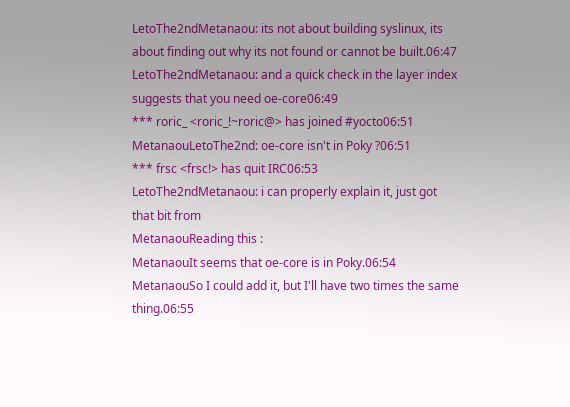LetoThe2ndMetanaou: its not about building syslinux, its about finding out why its not found or cannot be built.06:47
LetoThe2ndMetanaou: and a quick check in the layer index suggests that you need oe-core06:49
*** roric_ <roric_!~roric@> has joined #yocto06:51
MetanaouLetoThe2nd: oe-core isn't in Poky ?06:51
*** frsc <frsc!> has quit IRC06:53
LetoThe2ndMetanaou: i can properly explain it, just got that bit from
MetanaouReading this :
MetanaouIt seems that oe-core is in Poky.06:54
MetanaouSo I could add it, but I'll have two times the same thing.06:55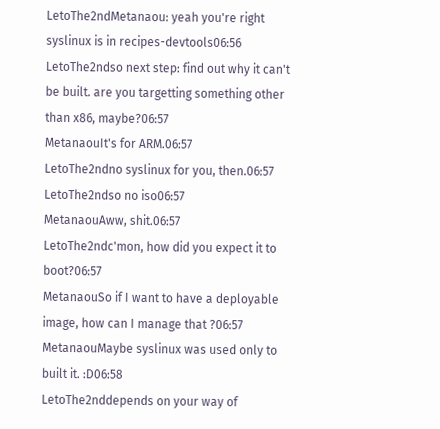LetoThe2ndMetanaou: yeah you're right syslinux is in recipes-devtools06:56
LetoThe2ndso next step: find out why it can't be built. are you targetting something other than x86, maybe?06:57
MetanaouIt's for ARM.06:57
LetoThe2ndno syslinux for you, then.06:57
LetoThe2ndso no iso06:57
MetanaouAww, shit.06:57
LetoThe2ndc'mon, how did you expect it to boot?06:57
MetanaouSo if I want to have a deployable image, how can I manage that ?06:57
MetanaouMaybe syslinux was used only to built it. :D06:58
LetoThe2nddepends on your way of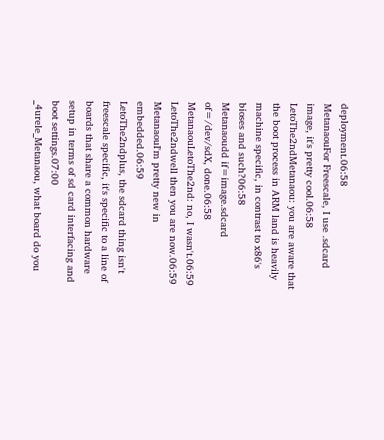deployment.06:58
MetanaouFor Freescale, I use .sdcard image, it's pretty cool.06:58
LetoThe2ndMetanaou: you are aware that the boot process in ARM land is heavily machine specific, in contrast to x86's bioses and such?06:58
Metanaoudd if=image.sdcard of=/dev/sdX, done.06:58
MetanaouLetoThe2nd: no, I wasn't.06:59
LetoThe2ndwell then you are now.06:59
MetanaouI'm pretty new in embedded.06:59
LetoThe2ndplus, the sdcard thing isn't freescale specific, it's specific to a line of boards that share a common hardware setup in terms of sd card interfacing and boot settings.07:00
_4urele_Metanaou, what board do you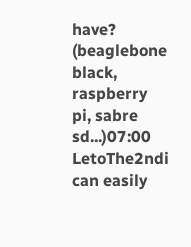have? (beaglebone black, raspberry pi, sabre sd...)07:00
LetoThe2ndi can easily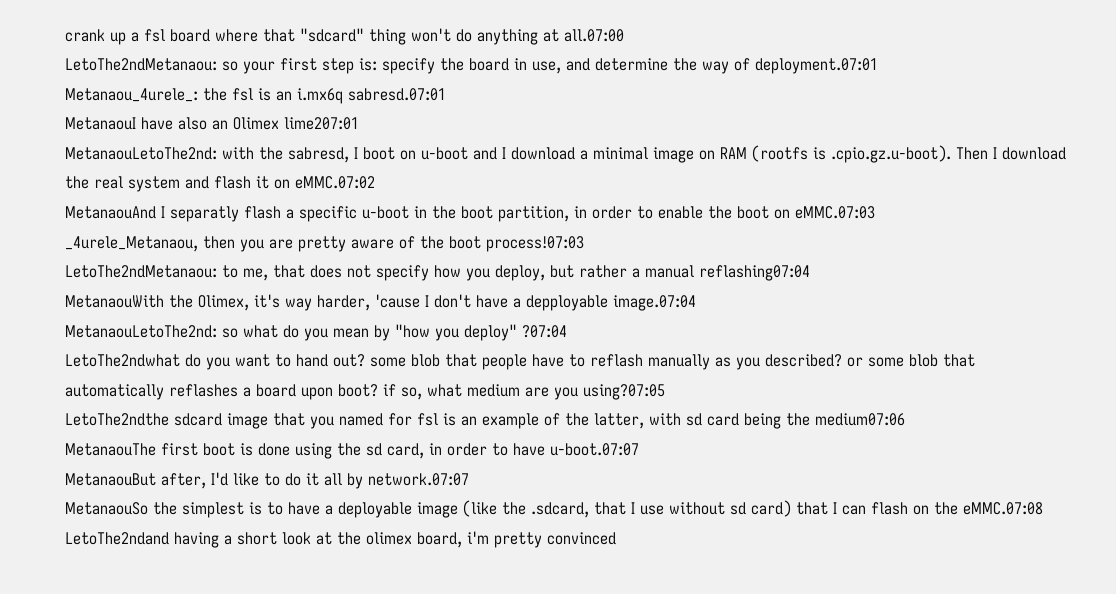crank up a fsl board where that "sdcard" thing won't do anything at all.07:00
LetoThe2ndMetanaou: so your first step is: specify the board in use, and determine the way of deployment.07:01
Metanaou_4urele_: the fsl is an i.mx6q sabresd.07:01
MetanaouI have also an Olimex lime207:01
MetanaouLetoThe2nd: with the sabresd, I boot on u-boot and I download a minimal image on RAM (rootfs is .cpio.gz.u-boot). Then I download the real system and flash it on eMMC.07:02
MetanaouAnd I separatly flash a specific u-boot in the boot partition, in order to enable the boot on eMMC.07:03
_4urele_Metanaou, then you are pretty aware of the boot process!07:03
LetoThe2ndMetanaou: to me, that does not specify how you deploy, but rather a manual reflashing07:04
MetanaouWith the Olimex, it's way harder, 'cause I don't have a depployable image.07:04
MetanaouLetoThe2nd: so what do you mean by "how you deploy" ?07:04
LetoThe2ndwhat do you want to hand out? some blob that people have to reflash manually as you described? or some blob that automatically reflashes a board upon boot? if so, what medium are you using?07:05
LetoThe2ndthe sdcard image that you named for fsl is an example of the latter, with sd card being the medium07:06
MetanaouThe first boot is done using the sd card, in order to have u-boot.07:07
MetanaouBut after, I'd like to do it all by network.07:07
MetanaouSo the simplest is to have a deployable image (like the .sdcard, that I use without sd card) that I can flash on the eMMC.07:08
LetoThe2ndand having a short look at the olimex board, i'm pretty convinced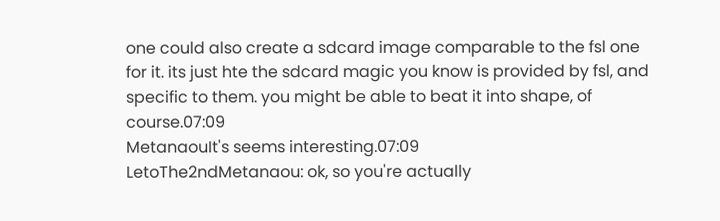one could also create a sdcard image comparable to the fsl one for it. its just hte the sdcard magic you know is provided by fsl, and specific to them. you might be able to beat it into shape, of course.07:09
MetanaouIt's seems interesting.07:09
LetoThe2ndMetanaou: ok, so you're actually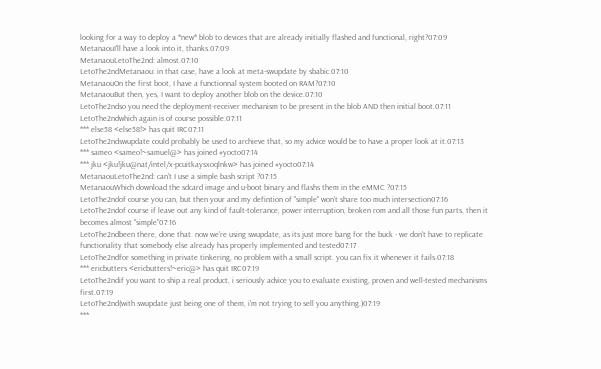looking for a way to deploy a *new* blob to devices that are already initially flashed and functional, right?07:09
MetanaouI'll have a look into it, thanks.07:09
MetanaouLetoThe2nd: almost.07:10
LetoThe2ndMetanaou: in that case, have a look at meta-swupdate by sbabic.07:10
MetanaouOn the first boot, I have a functionnal system booted on RAM?07:10
MetanaouBut then, yes, I want to deploy another blob on the device.07:10
LetoThe2ndso you need the deployment-receiver mechanism to be present in the blob AND then initial boot.07:11
LetoThe2ndwhich again is of course possible.07:11
*** else58 <else58!> has quit IRC07:11
LetoThe2ndswupdate could probably be used to archieve that, so my advice would be to have a proper look at it.07:13
*** sameo <sameo!~samuel@> has joined #yocto07:14
*** jku <jku!jku@nat/intel/x-pcuitkaysxoqlnkw> has joined #yocto07:14
MetanaouLetoThe2nd: can't I use a simple bash script ?07:15
MetanaouWhich download the sdcard image and u-boot binary and flashs them in the eMMC ?07:15
LetoThe2ndof course you can, but then your and my defintion of "simple" won't share too much intersection07:16
LetoThe2ndof course if leave out any kind of fault-tolerance, power interruption, broken rom and all those fun parts, then it becomes almost "simple"07:16
LetoThe2ndbeen there, done that. now we're using swupdate, as its just more bang for the buck - we don't have to replicate functionality that somebody else already has properly implemented and tested07:17
LetoThe2ndfor something in private tinkering, no problem with a small script. you can fix it whenever it fails.07:18
*** ericbutters <ericbutters!~eric@> has quit IRC07:19
LetoThe2ndif you want to ship a real product, i seriously advice you to evaluate existing, proven and well-tested mechanisms first.07:19
LetoThe2nd(with swupdate just being one of them, i'm not trying to sell you anything.)07:19
***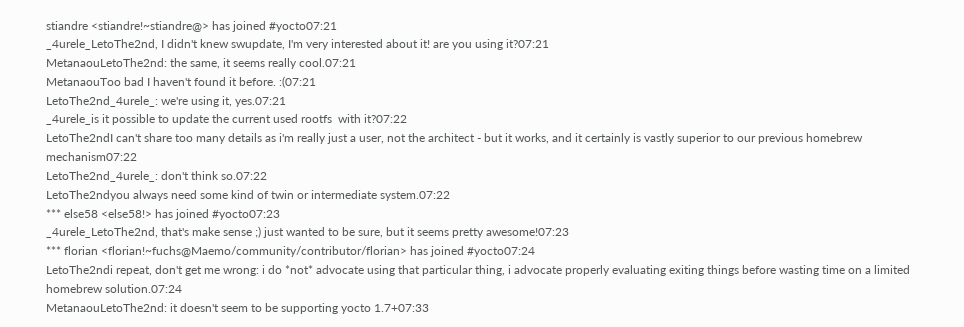stiandre <stiandre!~stiandre@> has joined #yocto07:21
_4urele_LetoThe2nd, I didn't knew swupdate, I'm very interested about it! are you using it?07:21
MetanaouLetoThe2nd: the same, it seems really cool.07:21
MetanaouToo bad I haven't found it before. :(07:21
LetoThe2nd_4urele_: we're using it, yes.07:21
_4urele_is it possible to update the current used rootfs  with it?07:22
LetoThe2ndI can't share too many details as i'm really just a user, not the architect - but it works, and it certainly is vastly superior to our previous homebrew mechanism07:22
LetoThe2nd_4urele_: don't think so.07:22
LetoThe2ndyou always need some kind of twin or intermediate system.07:22
*** else58 <else58!> has joined #yocto07:23
_4urele_LetoThe2nd, that's make sense ;) just wanted to be sure, but it seems pretty awesome!07:23
*** florian <florian!~fuchs@Maemo/community/contributor/florian> has joined #yocto07:24
LetoThe2ndi repeat, don't get me wrong: i do *not* advocate using that particular thing, i advocate properly evaluating exiting things before wasting time on a limited homebrew solution.07:24
MetanaouLetoThe2nd: it doesn't seem to be supporting yocto 1.7+07:33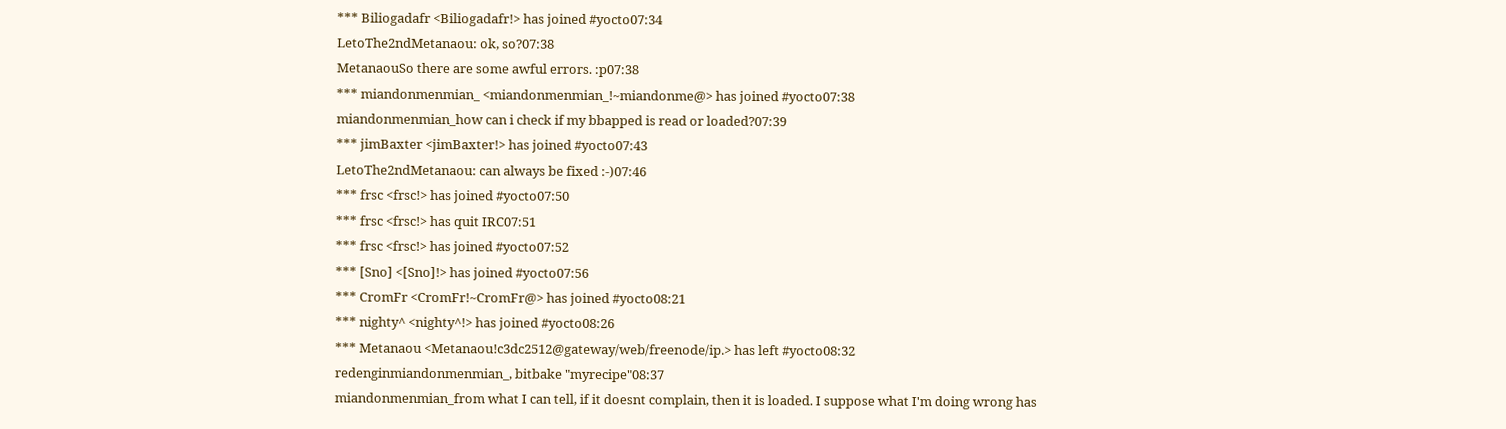*** Biliogadafr <Biliogadafr!> has joined #yocto07:34
LetoThe2ndMetanaou: ok, so?07:38
MetanaouSo there are some awful errors. :p07:38
*** miandonmenmian_ <miandonmenmian_!~miandonme@> has joined #yocto07:38
miandonmenmian_how can i check if my bbapped is read or loaded?07:39
*** jimBaxter <jimBaxter!> has joined #yocto07:43
LetoThe2ndMetanaou: can always be fixed :-)07:46
*** frsc <frsc!> has joined #yocto07:50
*** frsc <frsc!> has quit IRC07:51
*** frsc <frsc!> has joined #yocto07:52
*** [Sno] <[Sno]!> has joined #yocto07:56
*** CromFr <CromFr!~CromFr@> has joined #yocto08:21
*** nighty^ <nighty^!> has joined #yocto08:26
*** Metanaou <Metanaou!c3dc2512@gateway/web/freenode/ip.> has left #yocto08:32
redenginmiandonmenmian_, bitbake "myrecipe"08:37
miandonmenmian_from what I can tell, if it doesnt complain, then it is loaded. I suppose what I'm doing wrong has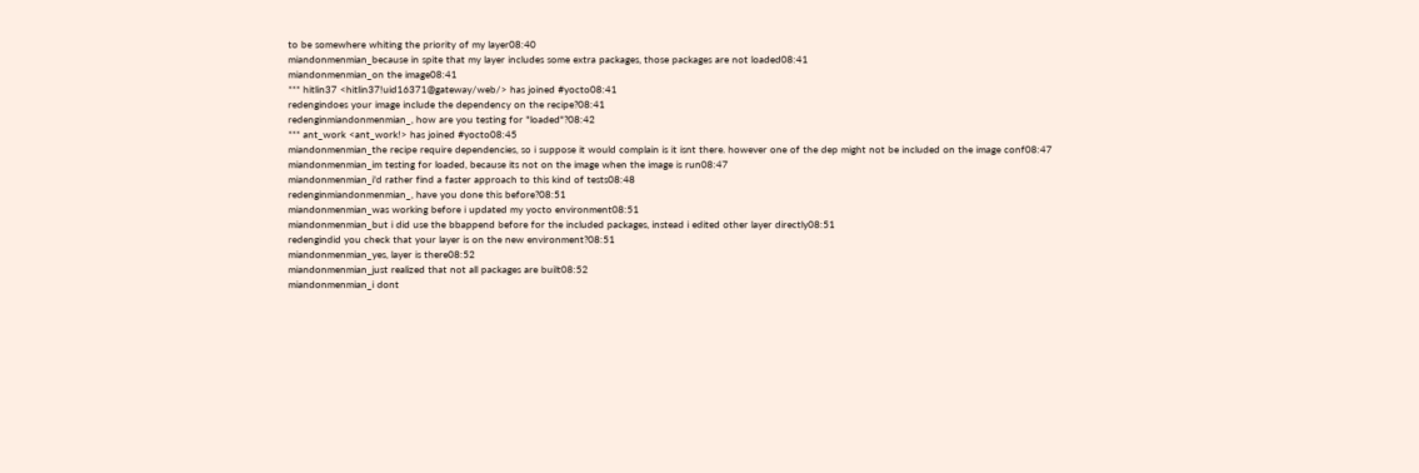to be somewhere whiting the priority of my layer08:40
miandonmenmian_because in spite that my layer includes some extra packages, those packages are not loaded08:41
miandonmenmian_on the image08:41
*** hitlin37 <hitlin37!uid16371@gateway/web/> has joined #yocto08:41
redengindoes your image include the dependency on the recipe?08:41
redenginmiandonmenmian_, how are you testing for "loaded"?08:42
*** ant_work <ant_work!> has joined #yocto08:45
miandonmenmian_the recipe require dependencies, so i suppose it would complain is it isnt there. however one of the dep might not be included on the image conf08:47
miandonmenmian_im testing for loaded, because its not on the image when the image is run08:47
miandonmenmian_i'd rather find a faster approach to this kind of tests08:48
redenginmiandonmenmian_, have you done this before?08:51
miandonmenmian_was working before i updated my yocto environment08:51
miandonmenmian_but i did use the bbappend before for the included packages, instead i edited other layer directly08:51
redengindid you check that your layer is on the new environment?08:51
miandonmenmian_yes, layer is there08:52
miandonmenmian_just realized that not all packages are built08:52
miandonmenmian_i dont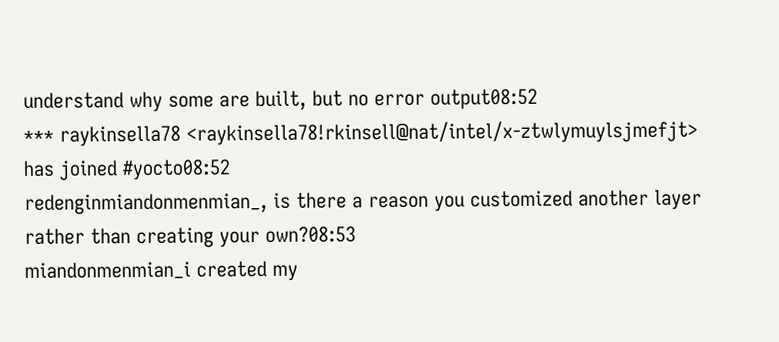understand why some are built, but no error output08:52
*** raykinsella78 <raykinsella78!rkinsell@nat/intel/x-ztwlymuylsjmefjt> has joined #yocto08:52
redenginmiandonmenmian_, is there a reason you customized another layer rather than creating your own?08:53
miandonmenmian_i created my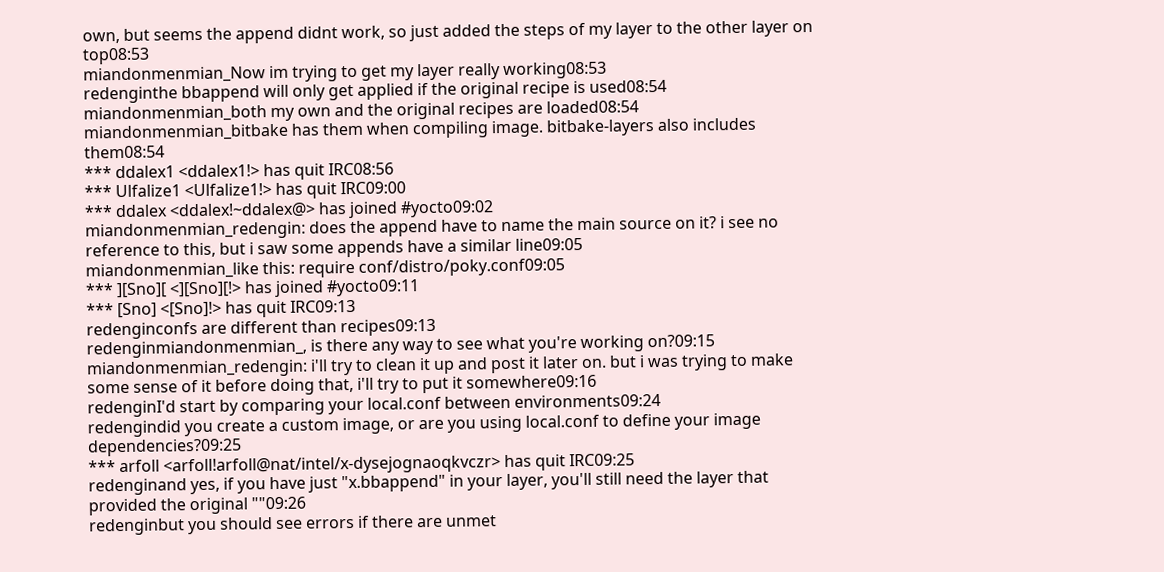own, but seems the append didnt work, so just added the steps of my layer to the other layer on top08:53
miandonmenmian_Now im trying to get my layer really working08:53
redenginthe bbappend will only get applied if the original recipe is used08:54
miandonmenmian_both my own and the original recipes are loaded08:54
miandonmenmian_bitbake has them when compiling image. bitbake-layers also includes them08:54
*** ddalex1 <ddalex1!> has quit IRC08:56
*** Ulfalize1 <Ulfalize1!> has quit IRC09:00
*** ddalex <ddalex!~ddalex@> has joined #yocto09:02
miandonmenmian_redengin: does the append have to name the main source on it? i see no reference to this, but i saw some appends have a similar line09:05
miandonmenmian_like this: require conf/distro/poky.conf09:05
*** ][Sno][ <][Sno][!> has joined #yocto09:11
*** [Sno] <[Sno]!> has quit IRC09:13
redenginconfs are different than recipes09:13
redenginmiandonmenmian_, is there any way to see what you're working on?09:15
miandonmenmian_redengin: i'll try to clean it up and post it later on. but i was trying to make some sense of it before doing that, i'll try to put it somewhere09:16
redenginI'd start by comparing your local.conf between environments09:24
redengindid you create a custom image, or are you using local.conf to define your image dependencies?09:25
*** arfoll <arfoll!arfoll@nat/intel/x-dysejognaoqkvczr> has quit IRC09:25
redenginand yes, if you have just "x.bbappend" in your layer, you'll still need the layer that provided the original ""09:26
redenginbut you should see errors if there are unmet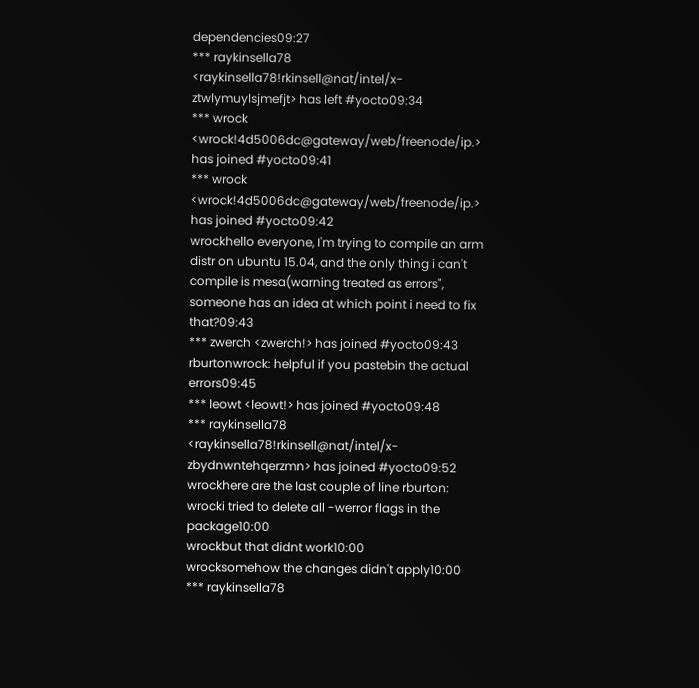dependencies09:27
*** raykinsella78 <raykinsella78!rkinsell@nat/intel/x-ztwlymuylsjmefjt> has left #yocto09:34
*** wrock <wrock!4d5006dc@gateway/web/freenode/ip.> has joined #yocto09:41
*** wrock <wrock!4d5006dc@gateway/web/freenode/ip.> has joined #yocto09:42
wrockhello everyone, I'm trying to compile an arm distr on ubuntu 15.04, and the only thing i can't compile is mesa(warning treated as errors", someone has an idea at which point i need to fix that?09:43
*** zwerch <zwerch!> has joined #yocto09:43
rburtonwrock: helpful if you pastebin the actual errors09:45
*** leowt <leowt!> has joined #yocto09:48
*** raykinsella78 <raykinsella78!rkinsell@nat/intel/x-zbydnwntehqerzmn> has joined #yocto09:52
wrockhere are the last couple of line rburton:
wrocki tried to delete all -werror flags in the package10:00
wrockbut that didnt work10:00
wrocksomehow the changes didn't apply10:00
*** raykinsella78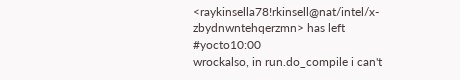<raykinsella78!rkinsell@nat/intel/x-zbydnwntehqerzmn> has left #yocto10:00
wrockalso, in run.do_compile i can't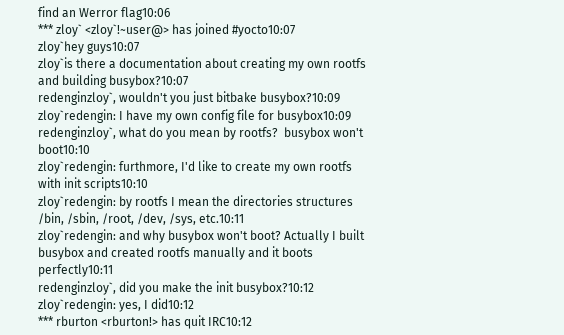find an Werror flag10:06
*** zloy` <zloy`!~user@> has joined #yocto10:07
zloy`hey guys10:07
zloy`is there a documentation about creating my own rootfs and building busybox?10:07
redenginzloy`, wouldn't you just bitbake busybox?10:09
zloy`redengin: I have my own config file for busybox10:09
redenginzloy`, what do you mean by rootfs?  busybox won't boot10:10
zloy`redengin: furthmore, I'd like to create my own rootfs with init scripts10:10
zloy`redengin: by rootfs I mean the directories structures /bin, /sbin, /root, /dev, /sys, etc.10:11
zloy`redengin: and why busybox won't boot? Actually I built busybox and created rootfs manually and it boots perfectly10:11
redenginzloy`, did you make the init busybox?10:12
zloy`redengin: yes, I did10:12
*** rburton <rburton!> has quit IRC10:12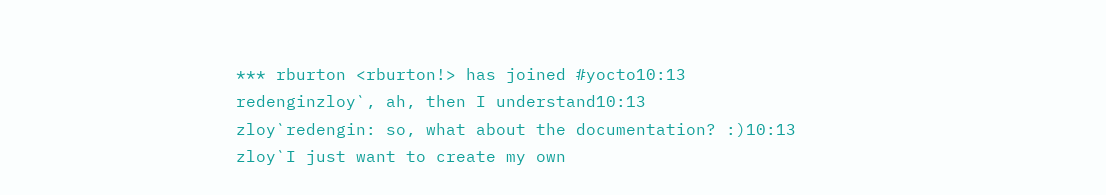*** rburton <rburton!> has joined #yocto10:13
redenginzloy`, ah, then I understand10:13
zloy`redengin: so, what about the documentation? :)10:13
zloy`I just want to create my own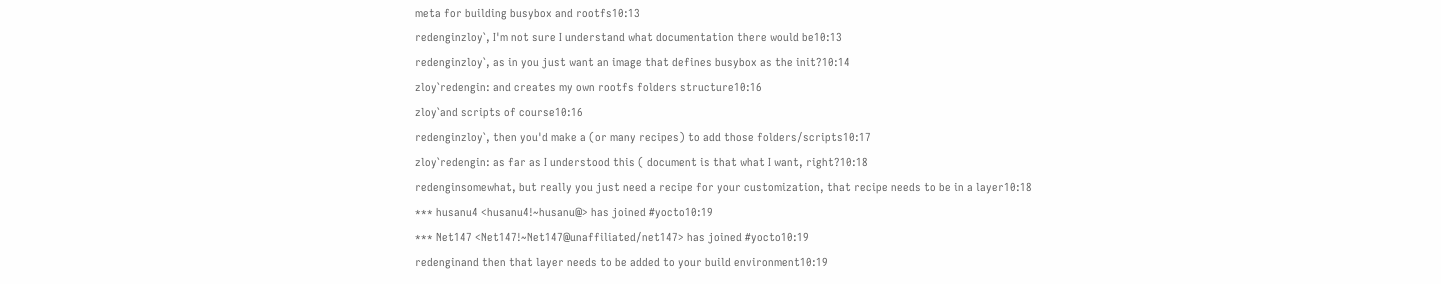meta for building busybox and rootfs10:13
redenginzloy`, I'm not sure I understand what documentation there would be10:13
redenginzloy`, as in you just want an image that defines busybox as the init?10:14
zloy`redengin: and creates my own rootfs folders structure10:16
zloy`and scripts of course10:16
redenginzloy`, then you'd make a (or many recipes) to add those folders/scripts10:17
zloy`redengin: as far as I understood this ( document is that what I want, right?10:18
redenginsomewhat, but really you just need a recipe for your customization, that recipe needs to be in a layer10:18
*** husanu4 <husanu4!~husanu@> has joined #yocto10:19
*** Net147 <Net147!~Net147@unaffiliated/net147> has joined #yocto10:19
redenginand then that layer needs to be added to your build environment10:19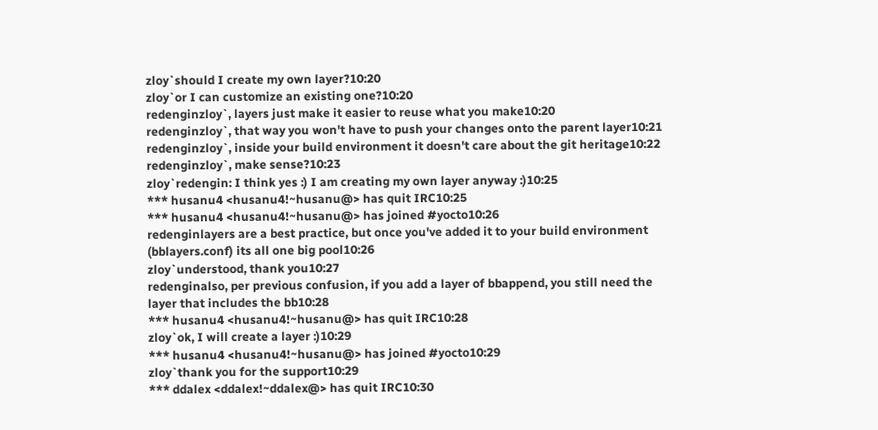zloy`should I create my own layer?10:20
zloy`or I can customize an existing one?10:20
redenginzloy`, layers just make it easier to reuse what you make10:20
redenginzloy`, that way you won't have to push your changes onto the parent layer10:21
redenginzloy`, inside your build environment it doesn't care about the git heritage10:22
redenginzloy`, make sense?10:23
zloy`redengin: I think yes :) I am creating my own layer anyway :)10:25
*** husanu4 <husanu4!~husanu@> has quit IRC10:25
*** husanu4 <husanu4!~husanu@> has joined #yocto10:26
redenginlayers are a best practice, but once you've added it to your build environment (bblayers.conf) its all one big pool10:26
zloy`understood, thank you10:27
redenginalso, per previous confusion, if you add a layer of bbappend, you still need the layer that includes the bb10:28
*** husanu4 <husanu4!~husanu@> has quit IRC10:28
zloy`ok, I will create a layer :)10:29
*** husanu4 <husanu4!~husanu@> has joined #yocto10:29
zloy`thank you for the support10:29
*** ddalex <ddalex!~ddalex@> has quit IRC10:30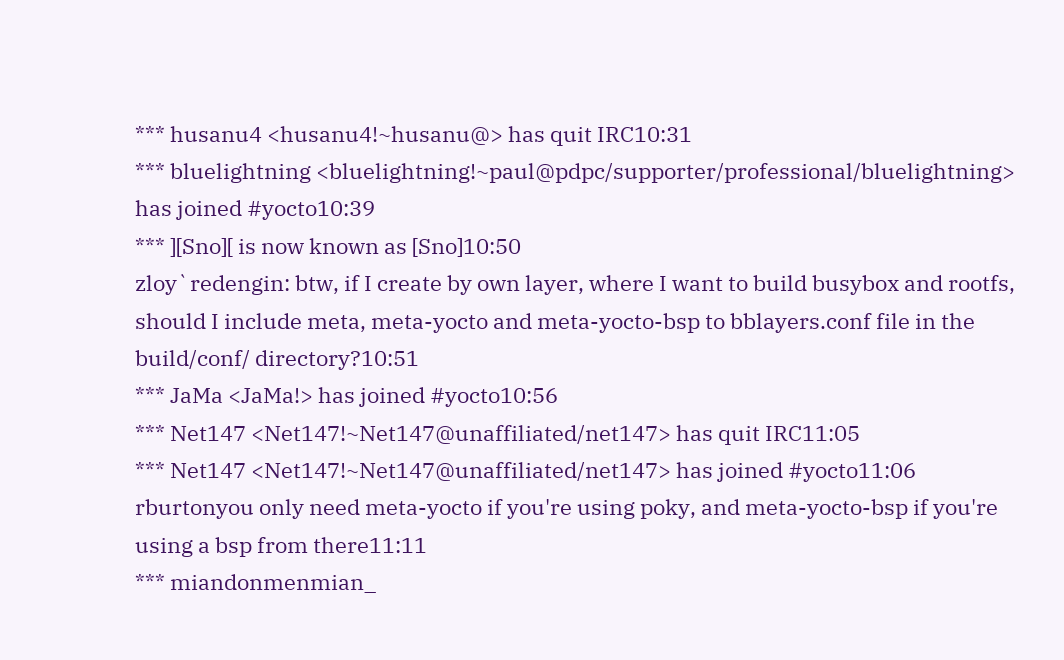*** husanu4 <husanu4!~husanu@> has quit IRC10:31
*** bluelightning <bluelightning!~paul@pdpc/supporter/professional/bluelightning> has joined #yocto10:39
*** ][Sno][ is now known as [Sno]10:50
zloy`redengin: btw, if I create by own layer, where I want to build busybox and rootfs, should I include meta, meta-yocto and meta-yocto-bsp to bblayers.conf file in the build/conf/ directory?10:51
*** JaMa <JaMa!> has joined #yocto10:56
*** Net147 <Net147!~Net147@unaffiliated/net147> has quit IRC11:05
*** Net147 <Net147!~Net147@unaffiliated/net147> has joined #yocto11:06
rburtonyou only need meta-yocto if you're using poky, and meta-yocto-bsp if you're using a bsp from there11:11
*** miandonmenmian_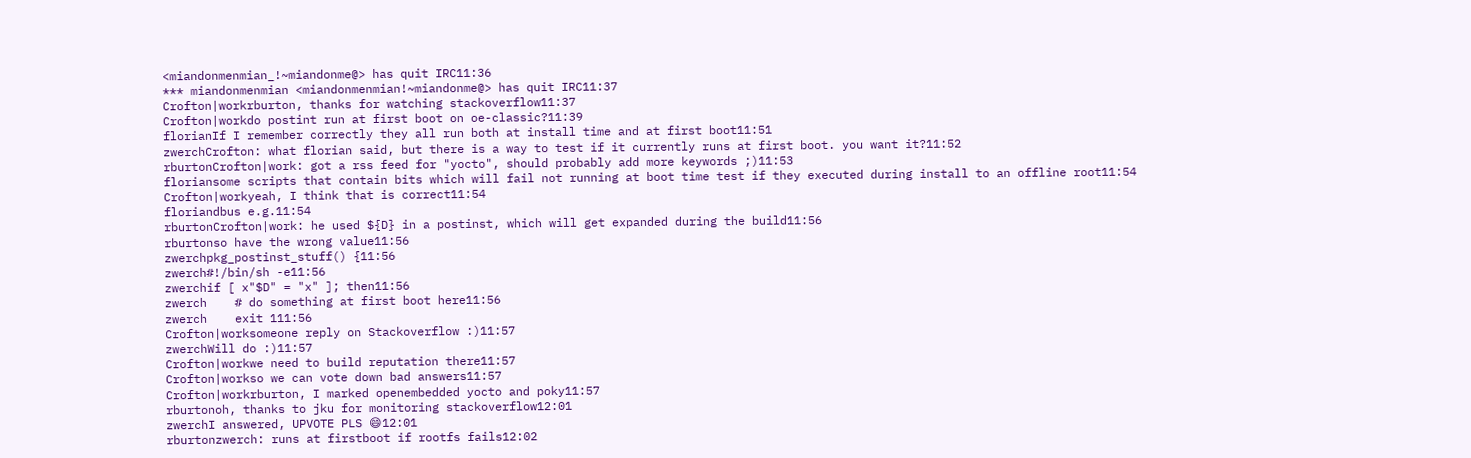<miandonmenmian_!~miandonme@> has quit IRC11:36
*** miandonmenmian <miandonmenmian!~miandonme@> has quit IRC11:37
Crofton|workrburton, thanks for watching stackoverflow11:37
Crofton|workdo postint run at first boot on oe-classic?11:39
florianIf I remember correctly they all run both at install time and at first boot11:51
zwerchCrofton: what florian said, but there is a way to test if it currently runs at first boot. you want it?11:52
rburtonCrofton|work: got a rss feed for "yocto", should probably add more keywords ;)11:53
floriansome scripts that contain bits which will fail not running at boot time test if they executed during install to an offline root11:54
Crofton|workyeah, I think that is correct11:54
floriandbus e.g.11:54
rburtonCrofton|work: he used ${D} in a postinst, which will get expanded during the build11:56
rburtonso have the wrong value11:56
zwerchpkg_postinst_stuff() {11:56
zwerch#!/bin/sh -e11:56
zwerchif [ x"$D" = "x" ]; then11:56
zwerch    # do something at first boot here11:56
zwerch    exit 111:56
Crofton|worksomeone reply on Stackoverflow :)11:57
zwerchWill do :)11:57
Crofton|workwe need to build reputation there11:57
Crofton|workso we can vote down bad answers11:57
Crofton|workrburton, I marked openembedded yocto and poky11:57
rburtonoh, thanks to jku for monitoring stackoverflow12:01
zwerchI answered, UPVOTE PLS 😄12:01
rburtonzwerch: runs at firstboot if rootfs fails12:02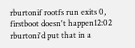rburtonif rootfs run exits 0, firstboot doesn't happen12:02
rburtoni'd put that in a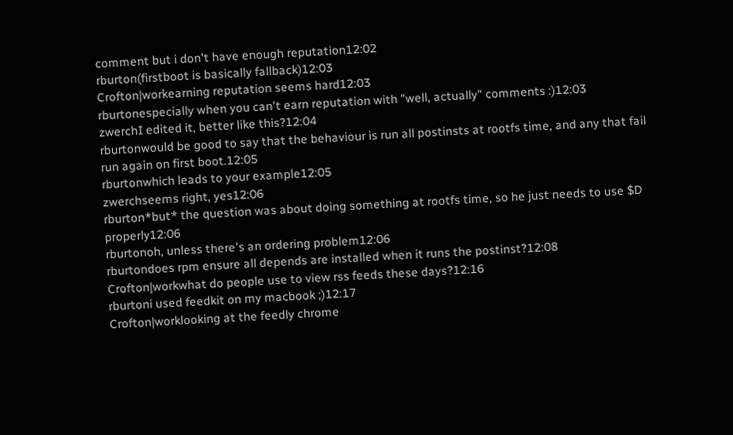comment but i don't have enough reputation12:02
rburton(firstboot is basically fallback)12:03
Crofton|workearning reputation seems hard12:03
rburtonespecially when you can't earn reputation with "well, actually" comments :)12:03
zwerchI edited it, better like this?12:04
rburtonwould be good to say that the behaviour is run all postinsts at rootfs time, and any that fail run again on first boot.12:05
rburtonwhich leads to your example12:05
zwerchseems right, yes12:06
rburton*but* the question was about doing something at rootfs time, so he just needs to use $D properly12:06
rburtonoh, unless there's an ordering problem12:06
rburtondoes rpm ensure all depends are installed when it runs the postinst?12:08
Crofton|workwhat do people use to view rss feeds these days?12:16
rburtoni used feedkit on my macbook ;)12:17
Crofton|worklooking at the feedly chrome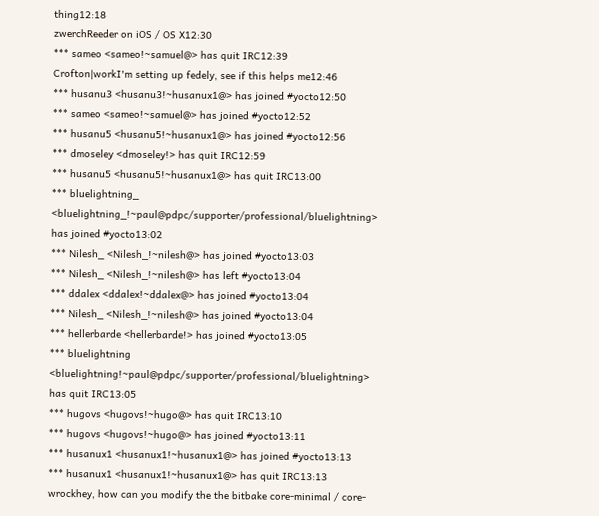thing12:18
zwerchReeder on iOS / OS X12:30
*** sameo <sameo!~samuel@> has quit IRC12:39
Crofton|workI'm setting up fedely, see if this helps me12:46
*** husanu3 <husanu3!~husanux1@> has joined #yocto12:50
*** sameo <sameo!~samuel@> has joined #yocto12:52
*** husanu5 <husanu5!~husanux1@> has joined #yocto12:56
*** dmoseley <dmoseley!> has quit IRC12:59
*** husanu5 <husanu5!~husanux1@> has quit IRC13:00
*** bluelightning_ <bluelightning_!~paul@pdpc/supporter/professional/bluelightning> has joined #yocto13:02
*** Nilesh_ <Nilesh_!~nilesh@> has joined #yocto13:03
*** Nilesh_ <Nilesh_!~nilesh@> has left #yocto13:04
*** ddalex <ddalex!~ddalex@> has joined #yocto13:04
*** Nilesh_ <Nilesh_!~nilesh@> has joined #yocto13:04
*** hellerbarde <hellerbarde!> has joined #yocto13:05
*** bluelightning <bluelightning!~paul@pdpc/supporter/professional/bluelightning> has quit IRC13:05
*** hugovs <hugovs!~hugo@> has quit IRC13:10
*** hugovs <hugovs!~hugo@> has joined #yocto13:11
*** husanux1 <husanux1!~husanux1@> has joined #yocto13:13
*** husanux1 <husanux1!~husanux1@> has quit IRC13:13
wrockhey, how can you modify the the bitbake core-minimal / core-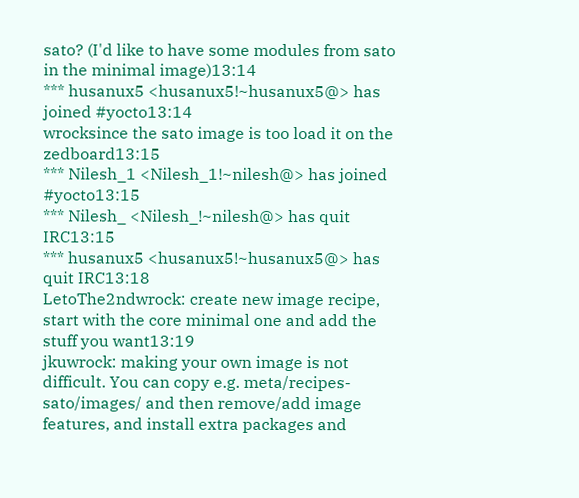sato? (I'd like to have some modules from sato in the minimal image)13:14
*** husanux5 <husanux5!~husanux5@> has joined #yocto13:14
wrocksince the sato image is too load it on the zedboard13:15
*** Nilesh_1 <Nilesh_1!~nilesh@> has joined #yocto13:15
*** Nilesh_ <Nilesh_!~nilesh@> has quit IRC13:15
*** husanux5 <husanux5!~husanux5@> has quit IRC13:18
LetoThe2ndwrock: create new image recipe, start with the core minimal one and add the stuff you want13:19
jkuwrock: making your own image is not difficult. You can copy e.g. meta/recipes-sato/images/ and then remove/add image features, and install extra packages and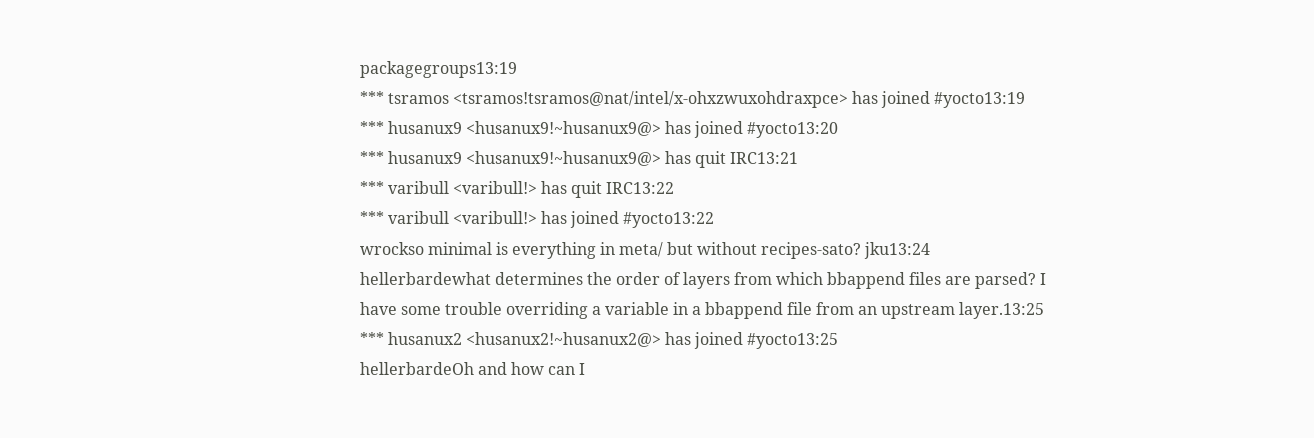packagegroups13:19
*** tsramos <tsramos!tsramos@nat/intel/x-ohxzwuxohdraxpce> has joined #yocto13:19
*** husanux9 <husanux9!~husanux9@> has joined #yocto13:20
*** husanux9 <husanux9!~husanux9@> has quit IRC13:21
*** varibull <varibull!> has quit IRC13:22
*** varibull <varibull!> has joined #yocto13:22
wrockso minimal is everything in meta/ but without recipes-sato? jku13:24
hellerbardewhat determines the order of layers from which bbappend files are parsed? I have some trouble overriding a variable in a bbappend file from an upstream layer.13:25
*** husanux2 <husanux2!~husanux2@> has joined #yocto13:25
hellerbardeOh and how can I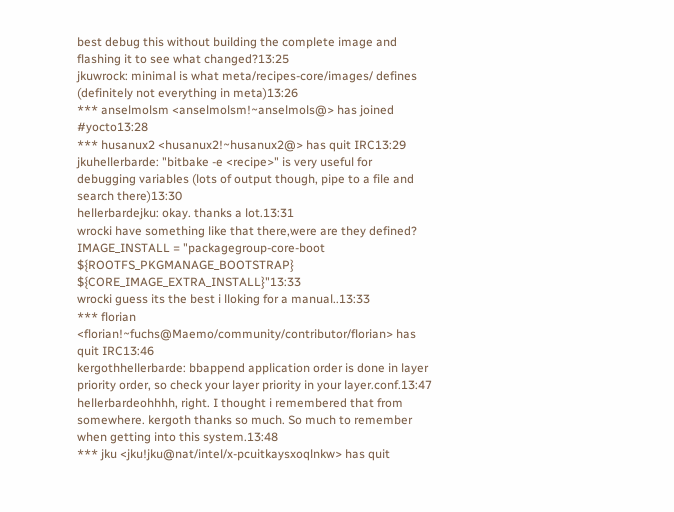best debug this without building the complete image and flashing it to see what changed?13:25
jkuwrock: minimal is what meta/recipes-core/images/ defines (definitely not everything in meta)13:26
*** anselmolsm <anselmolsm!~anselmols@> has joined #yocto13:28
*** husanux2 <husanux2!~husanux2@> has quit IRC13:29
jkuhellerbarde: "bitbake -e <recipe>" is very useful for debugging variables (lots of output though, pipe to a file and search there)13:30
hellerbardejku: okay. thanks a lot.13:31
wrocki have something like that there,were are they defined? IMAGE_INSTALL = "packagegroup-core-boot ${ROOTFS_PKGMANAGE_BOOTSTRAP} ${CORE_IMAGE_EXTRA_INSTALL}"13:33
wrocki guess its the best i lloking for a manual..13:33
*** florian <florian!~fuchs@Maemo/community/contributor/florian> has quit IRC13:46
kergothhellerbarde: bbappend application order is done in layer priority order, so check your layer priority in your layer.conf.13:47
hellerbardeohhhh, right. I thought i remembered that from somewhere. kergoth thanks so much. So much to remember when getting into this system.13:48
*** jku <jku!jku@nat/intel/x-pcuitkaysxoqlnkw> has quit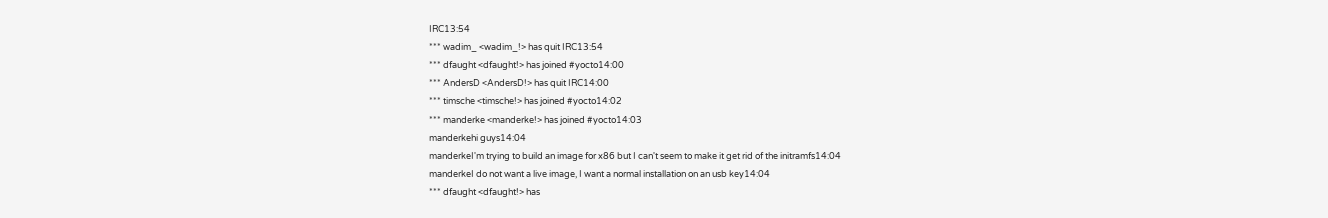IRC13:54
*** wadim_ <wadim_!> has quit IRC13:54
*** dfaught <dfaught!> has joined #yocto14:00
*** AndersD <AndersD!> has quit IRC14:00
*** timsche <timsche!> has joined #yocto14:02
*** manderke <manderke!> has joined #yocto14:03
manderkehi guys14:04
manderkeI'm trying to build an image for x86 but I can't seem to make it get rid of the initramfs14:04
manderkeI do not want a live image, I want a normal installation on an usb key14:04
*** dfaught <dfaught!> has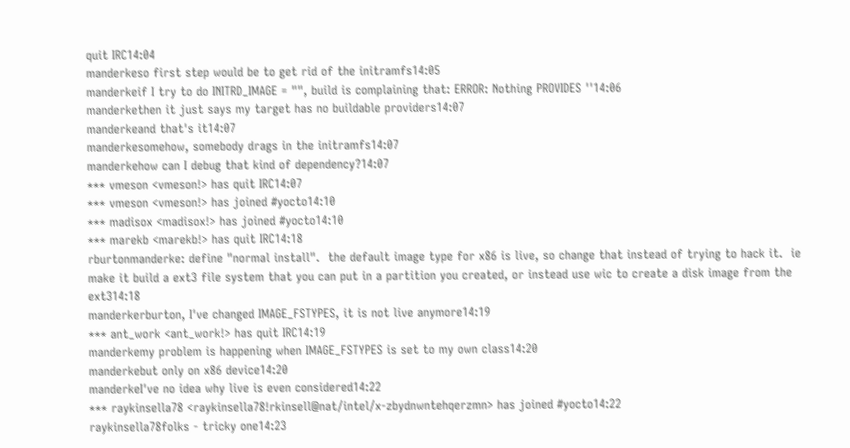quit IRC14:04
manderkeso first step would be to get rid of the initramfs14:05
manderkeif I try to do INITRD_IMAGE = "", build is complaining that: ERROR: Nothing PROVIDES ''14:06
manderkethen it just says my target has no buildable providers14:07
manderkeand that's it14:07
manderkesomehow, somebody drags in the initramfs14:07
manderkehow can I debug that kind of dependency?14:07
*** vmeson <vmeson!> has quit IRC14:07
*** vmeson <vmeson!> has joined #yocto14:10
*** madisox <madisox!> has joined #yocto14:10
*** marekb <marekb!> has quit IRC14:18
rburtonmanderke: define "normal install".  the default image type for x86 is live, so change that instead of trying to hack it.  ie make it build a ext3 file system that you can put in a partition you created, or instead use wic to create a disk image from the ext314:18
manderkerburton, I've changed IMAGE_FSTYPES, it is not live anymore14:19
*** ant_work <ant_work!> has quit IRC14:19
manderkemy problem is happening when IMAGE_FSTYPES is set to my own class14:20
manderkebut only on x86 device14:20
manderkeI've no idea why live is even considered14:22
*** raykinsella78 <raykinsella78!rkinsell@nat/intel/x-zbydnwntehqerzmn> has joined #yocto14:22
raykinsella78folks - tricky one14:23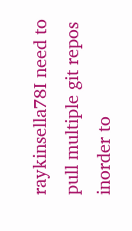raykinsella78I need to pull multiple git repos inorder to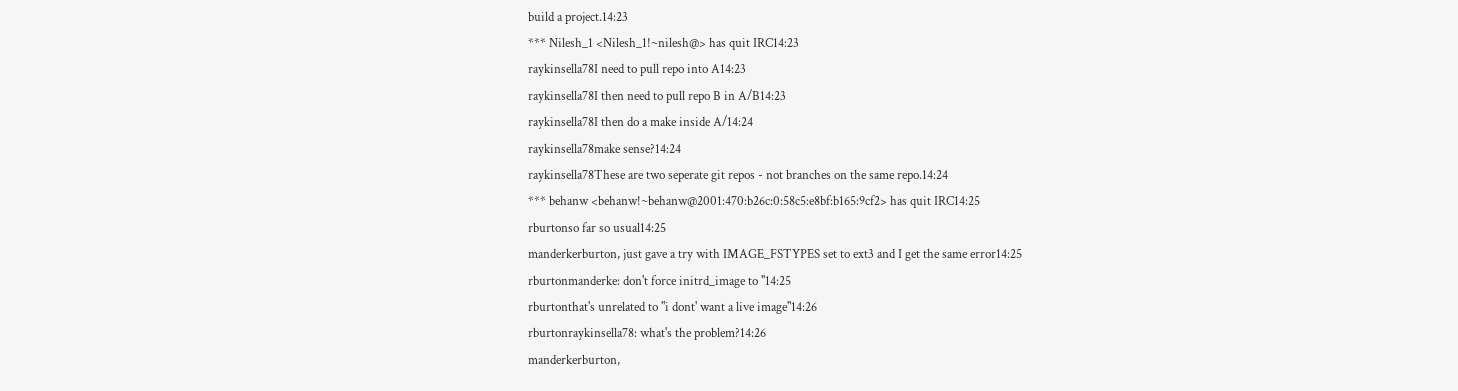build a project.14:23
*** Nilesh_1 <Nilesh_1!~nilesh@> has quit IRC14:23
raykinsella78I need to pull repo into A14:23
raykinsella78I then need to pull repo B in A/B14:23
raykinsella78I then do a make inside A/14:24
raykinsella78make sense?14:24
raykinsella78These are two seperate git repos - not branches on the same repo.14:24
*** behanw <behanw!~behanw@2001:470:b26c:0:58c5:e8bf:b165:9cf2> has quit IRC14:25
rburtonso far so usual14:25
manderkerburton, just gave a try with IMAGE_FSTYPES set to ext3 and I get the same error14:25
rburtonmanderke: don't force initrd_image to ''14:25
rburtonthat's unrelated to "i dont' want a live image"14:26
rburtonraykinsella78: what's the problem?14:26
manderkerburton,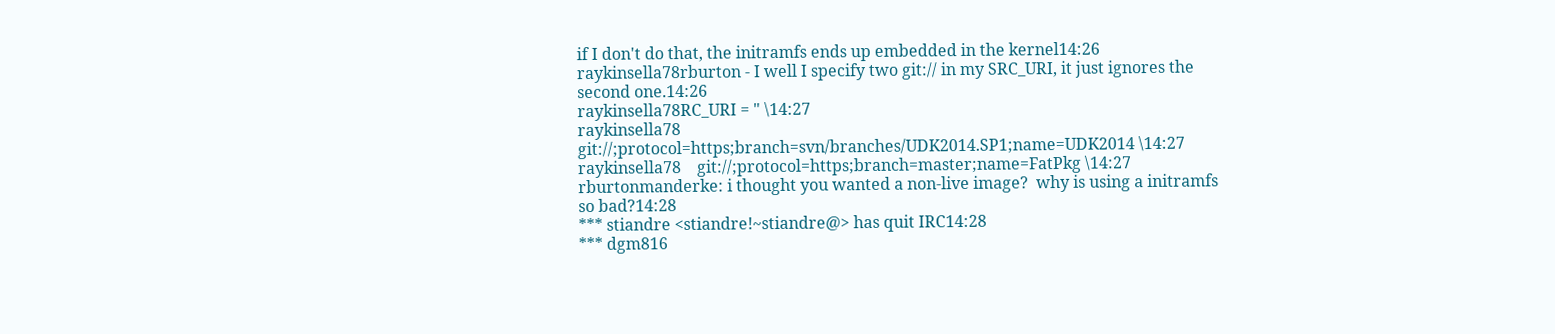if I don't do that, the initramfs ends up embedded in the kernel14:26
raykinsella78rburton - I well I specify two git:// in my SRC_URI, it just ignores the second one.14:26
raykinsella78RC_URI = " \14:27
raykinsella78    git://;protocol=https;branch=svn/branches/UDK2014.SP1;name=UDK2014 \14:27
raykinsella78    git://;protocol=https;branch=master;name=FatPkg \14:27
rburtonmanderke: i thought you wanted a non-live image?  why is using a initramfs so bad?14:28
*** stiandre <stiandre!~stiandre@> has quit IRC14:28
*** dgm816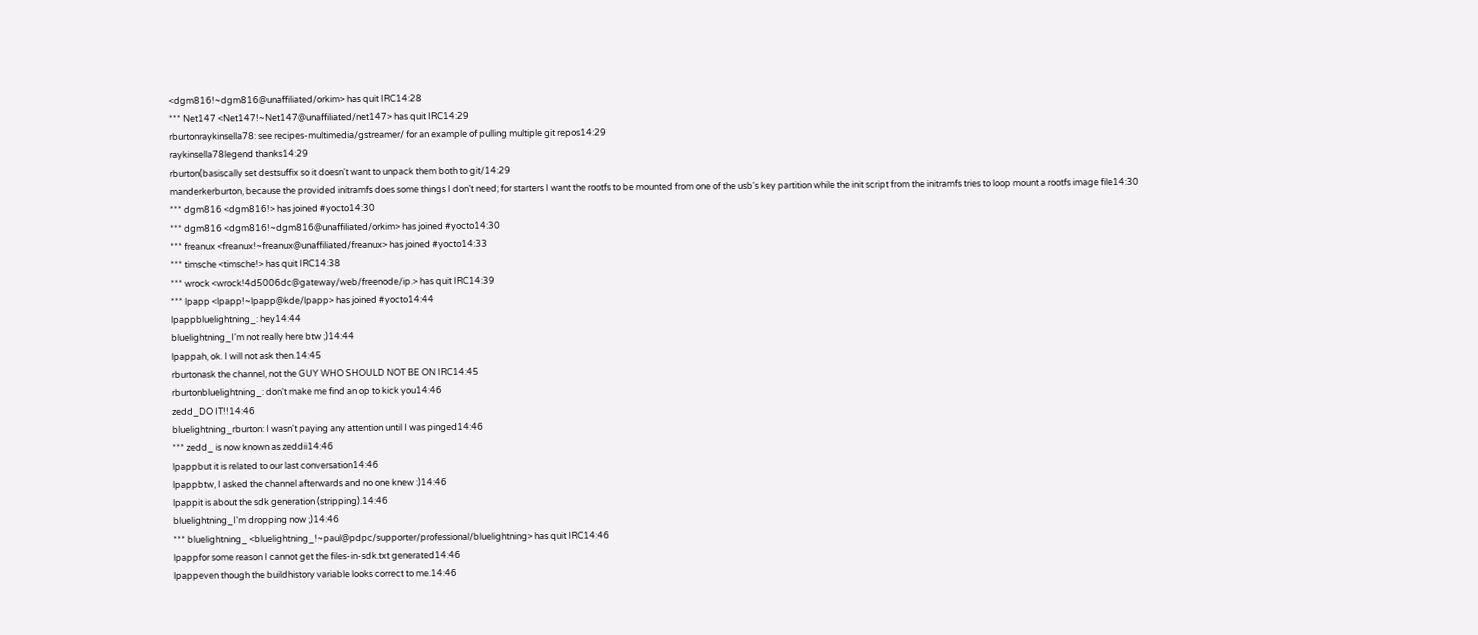<dgm816!~dgm816@unaffiliated/orkim> has quit IRC14:28
*** Net147 <Net147!~Net147@unaffiliated/net147> has quit IRC14:29
rburtonraykinsella78: see recipes-multimedia/gstreamer/ for an example of pulling multiple git repos14:29
raykinsella78legend thanks14:29
rburton(basiscally set destsuffix so it doesn't want to unpack them both to git/14:29
manderkerburton, because the provided initramfs does some things I don't need; for starters I want the rootfs to be mounted from one of the usb's key partition while the init script from the initramfs tries to loop mount a rootfs image file14:30
*** dgm816 <dgm816!> has joined #yocto14:30
*** dgm816 <dgm816!~dgm816@unaffiliated/orkim> has joined #yocto14:30
*** freanux <freanux!~freanux@unaffiliated/freanux> has joined #yocto14:33
*** timsche <timsche!> has quit IRC14:38
*** wrock <wrock!4d5006dc@gateway/web/freenode/ip.> has quit IRC14:39
*** lpapp <lpapp!~lpapp@kde/lpapp> has joined #yocto14:44
lpappbluelightning_: hey14:44
bluelightning_I'm not really here btw ;)14:44
lpappah, ok. I will not ask then.14:45
rburtonask the channel, not the GUY WHO SHOULD NOT BE ON IRC14:45
rburtonbluelightning_: don't make me find an op to kick you14:46
zedd_DO IT!!14:46
bluelightning_rburton: I wasn't paying any attention until I was pinged14:46
*** zedd_ is now known as zeddii14:46
lpappbut it is related to our last conversation14:46
lpappbtw, I asked the channel afterwards and no one knew :)14:46
lpappit is about the sdk generation (stripping).14:46
bluelightning_I'm dropping now ;)14:46
*** bluelightning_ <bluelightning_!~paul@pdpc/supporter/professional/bluelightning> has quit IRC14:46
lpappfor some reason I cannot get the files-in-sdk.txt generated14:46
lpappeven though the buildhistory variable looks correct to me.14:46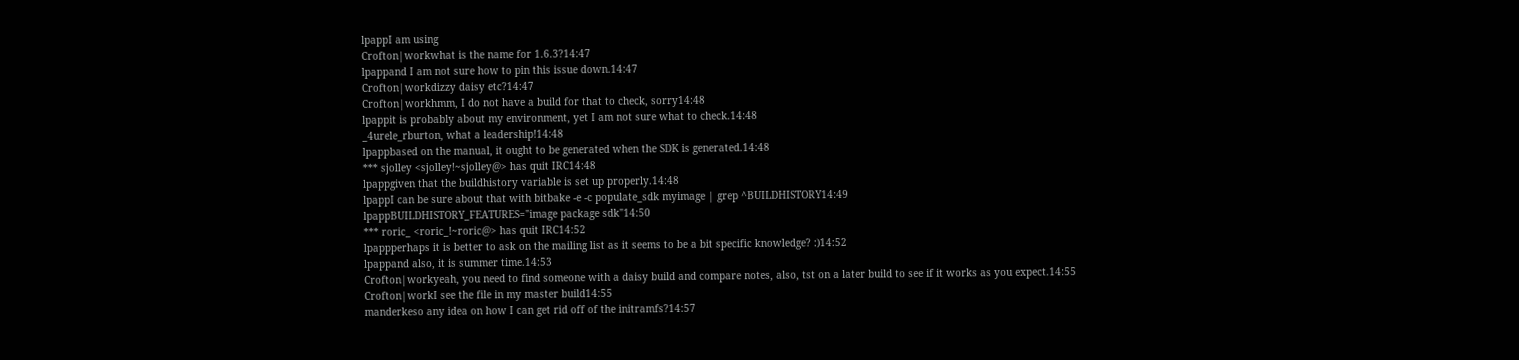lpappI am using
Crofton|workwhat is the name for 1.6.3?14:47
lpappand I am not sure how to pin this issue down.14:47
Crofton|workdizzy daisy etc?14:47
Crofton|workhmm, I do not have a build for that to check, sorry14:48
lpappit is probably about my environment, yet I am not sure what to check.14:48
_4urele_rburton, what a leadership!14:48
lpappbased on the manual, it ought to be generated when the SDK is generated.14:48
*** sjolley <sjolley!~sjolley@> has quit IRC14:48
lpappgiven that the buildhistory variable is set up properly.14:48
lpappI can be sure about that with bitbake -e -c populate_sdk myimage | grep ^BUILDHISTORY14:49
lpappBUILDHISTORY_FEATURES="image package sdk"14:50
*** roric_ <roric_!~roric@> has quit IRC14:52
lpappperhaps it is better to ask on the mailing list as it seems to be a bit specific knowledge? :)14:52
lpappand also, it is summer time.14:53
Crofton|workyeah, you need to find someone with a daisy build and compare notes, also, tst on a later build to see if it works as you expect.14:55
Crofton|workI see the file in my master build14:55
manderkeso any idea on how I can get rid off of the initramfs?14:57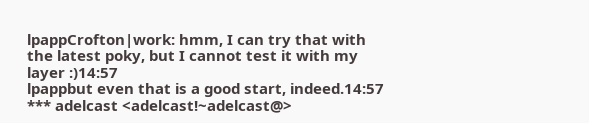lpappCrofton|work: hmm, I can try that with the latest poky, but I cannot test it with my layer :)14:57
lpappbut even that is a good start, indeed.14:57
*** adelcast <adelcast!~adelcast@>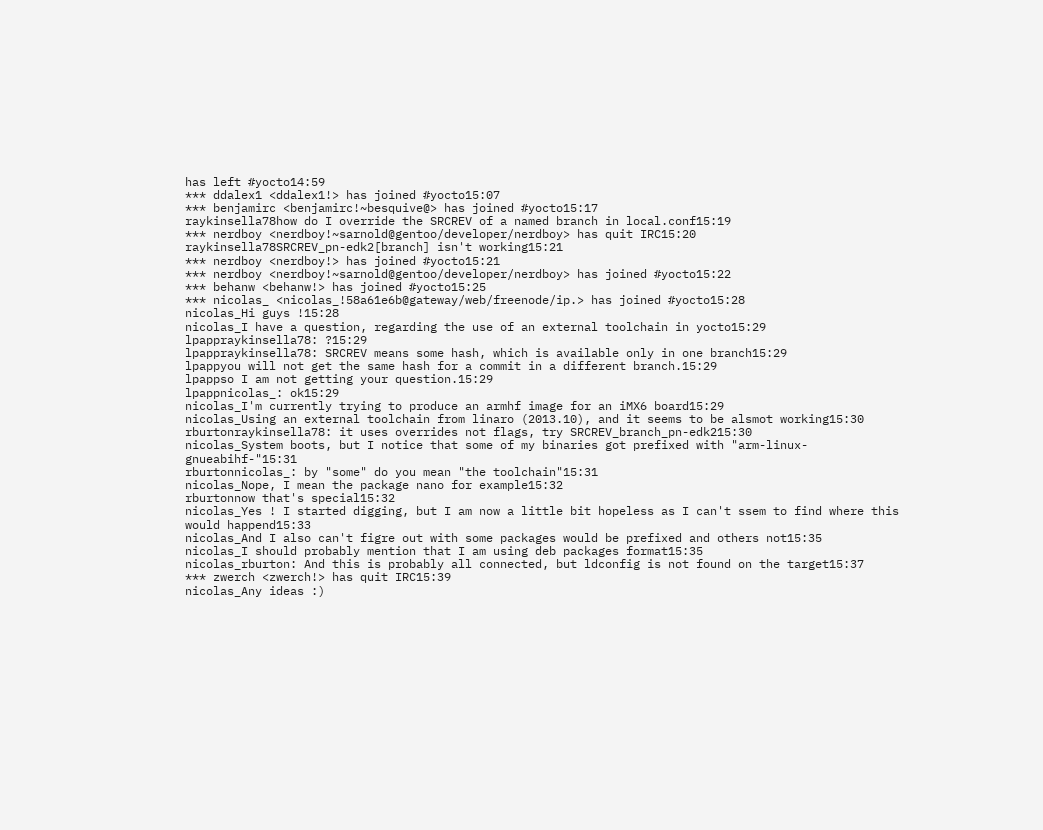has left #yocto14:59
*** ddalex1 <ddalex1!> has joined #yocto15:07
*** benjamirc <benjamirc!~besquive@> has joined #yocto15:17
raykinsella78how do I override the SRCREV of a named branch in local.conf15:19
*** nerdboy <nerdboy!~sarnold@gentoo/developer/nerdboy> has quit IRC15:20
raykinsella78SRCREV_pn-edk2[branch] isn't working15:21
*** nerdboy <nerdboy!> has joined #yocto15:21
*** nerdboy <nerdboy!~sarnold@gentoo/developer/nerdboy> has joined #yocto15:22
*** behanw <behanw!> has joined #yocto15:25
*** nicolas_ <nicolas_!58a61e6b@gateway/web/freenode/ip.> has joined #yocto15:28
nicolas_Hi guys !15:28
nicolas_I have a question, regarding the use of an external toolchain in yocto15:29
lpappraykinsella78: ?15:29
lpappraykinsella78: SRCREV means some hash, which is available only in one branch15:29
lpappyou will not get the same hash for a commit in a different branch.15:29
lpappso I am not getting your question.15:29
lpappnicolas_: ok15:29
nicolas_I'm currently trying to produce an armhf image for an iMX6 board15:29
nicolas_Using an external toolchain from linaro (2013.10), and it seems to be alsmot working15:30
rburtonraykinsella78: it uses overrides not flags, try SRCREV_branch_pn-edk215:30
nicolas_System boots, but I notice that some of my binaries got prefixed with "arm-linux-gnueabihf-"15:31
rburtonnicolas_: by "some" do you mean "the toolchain"15:31
nicolas_Nope, I mean the package nano for example15:32
rburtonnow that's special15:32
nicolas_Yes ! I started digging, but I am now a little bit hopeless as I can't ssem to find where this would happend15:33
nicolas_And I also can't figre out with some packages would be prefixed and others not15:35
nicolas_I should probably mention that I am using deb packages format15:35
nicolas_rburton: And this is probably all connected, but ldconfig is not found on the target15:37
*** zwerch <zwerch!> has quit IRC15:39
nicolas_Any ideas :)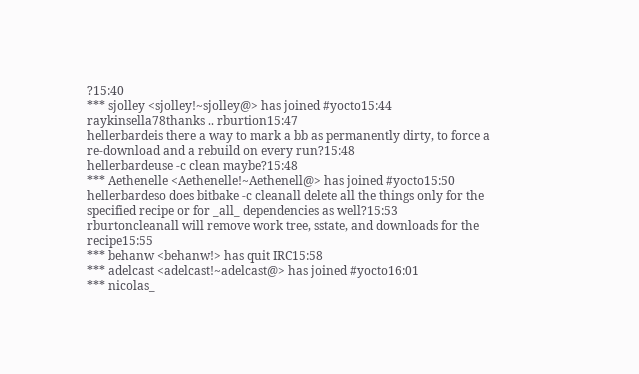?15:40
*** sjolley <sjolley!~sjolley@> has joined #yocto15:44
raykinsella78thanks .. rburtion15:47
hellerbardeis there a way to mark a bb as permanently dirty, to force a re-download and a rebuild on every run?15:48
hellerbardeuse -c clean maybe?15:48
*** Aethenelle <Aethenelle!~Aethenell@> has joined #yocto15:50
hellerbardeso does bitbake -c cleanall delete all the things only for the specified recipe or for _all_ dependencies as well?15:53
rburtoncleanall will remove work tree, sstate, and downloads for the recipe15:55
*** behanw <behanw!> has quit IRC15:58
*** adelcast <adelcast!~adelcast@> has joined #yocto16:01
*** nicolas_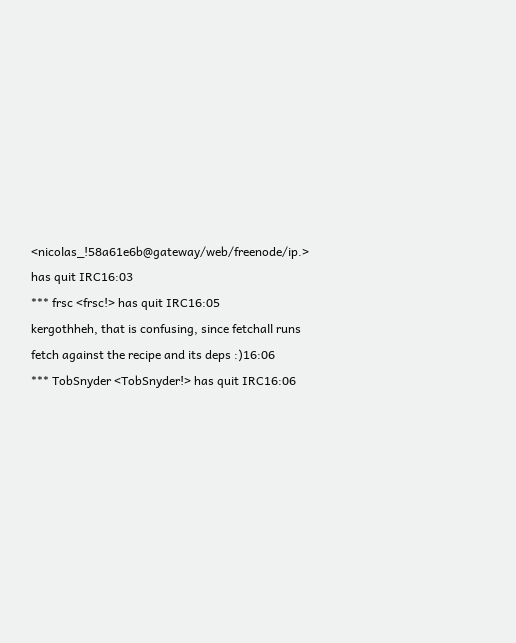<nicolas_!58a61e6b@gateway/web/freenode/ip.> has quit IRC16:03
*** frsc <frsc!> has quit IRC16:05
kergothheh, that is confusing, since fetchall runs fetch against the recipe and its deps :)16:06
*** TobSnyder <TobSnyder!> has quit IRC16:06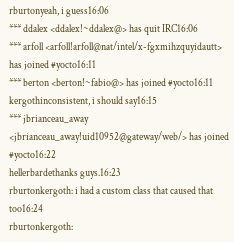rburtonyeah, i guess16:06
*** ddalex <ddalex!~ddalex@> has quit IRC16:06
*** arfoll <arfoll!arfoll@nat/intel/x-fgxmihzquyidautt> has joined #yocto16:11
*** berton <berton!~fabio@> has joined #yocto16:11
kergothinconsistent, i should say16:15
*** jbrianceau_away <jbrianceau_away!uid10952@gateway/web/> has joined #yocto16:22
hellerbardethanks guys.16:23
rburtonkergoth: i had a custom class that caused that too16:24
rburtonkergoth: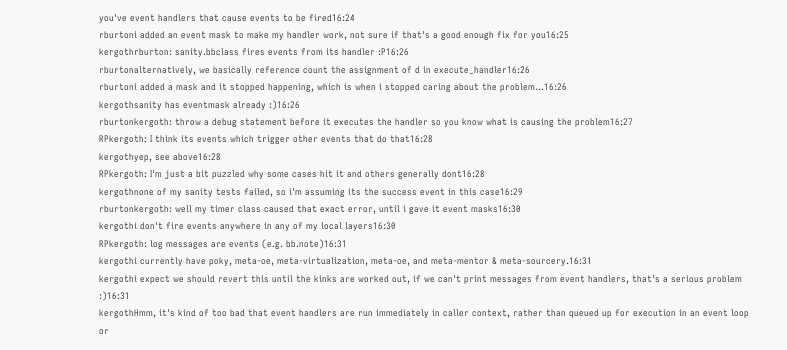you've event handlers that cause events to be fired16:24
rburtoni added an event mask to make my handler work, not sure if that's a good enough fix for you16:25
kergothrburton: sanity.bbclass fires events from its handler :P16:26
rburtonalternatively, we basically reference count the assignment of d in execute_handler16:26
rburtoni added a mask and it stopped happening, which is when i stopped caring about the problem...16:26
kergothsanity has eventmask already :)16:26
rburtonkergoth: throw a debug statement before it executes the handler so you know what is causing the problem16:27
RPkergoth: I think its events which trigger other events that do that16:28
kergothyep, see above16:28
RPkergoth: I'm just a bit puzzled why some cases hit it and others generally dont16:28
kergothnone of my sanity tests failed, so i'm assuming its the success event in this case16:29
rburtonkergoth: well my timer class caused that exact error, until i gave it event masks16:30
kergothi don't fire events anywhere in any of my local layers16:30
RPkergoth: log messages are events (e.g. bb.note)16:31
kergothi currently have poky, meta-oe, meta-virtualization, meta-oe, and meta-mentor & meta-sourcery.16:31
kergothi expect we should revert this until the kinks are worked out, if we can't print messages from event handlers, that's a serious problem :)16:31
kergothHmm, it's kind of too bad that event handlers are run immediately in caller context, rather than queued up for execution in an event loop or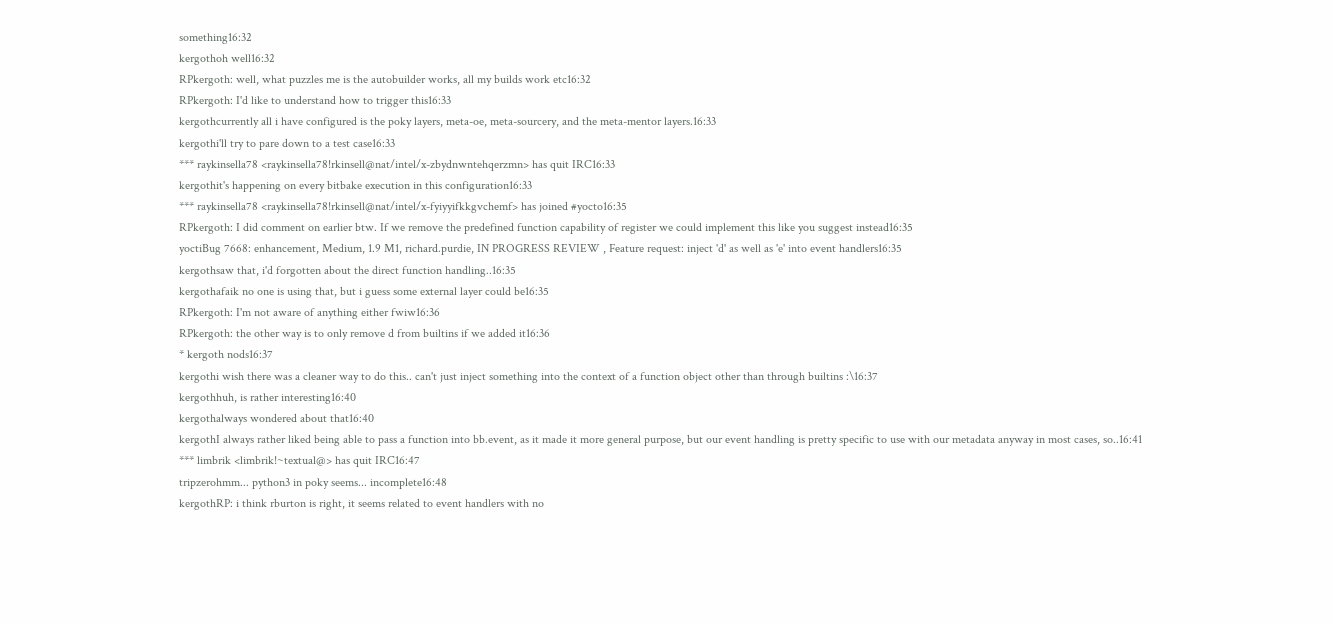something16:32
kergothoh well16:32
RPkergoth: well, what puzzles me is the autobuilder works, all my builds work etc16:32
RPkergoth: I'd like to understand how to trigger this16:33
kergothcurrently all i have configured is the poky layers, meta-oe, meta-sourcery, and the meta-mentor layers.16:33
kergothi'll try to pare down to a test case16:33
*** raykinsella78 <raykinsella78!rkinsell@nat/intel/x-zbydnwntehqerzmn> has quit IRC16:33
kergothit's happening on every bitbake execution in this configuration16:33
*** raykinsella78 <raykinsella78!rkinsell@nat/intel/x-fyiyyifkkgvchemf> has joined #yocto16:35
RPkergoth: I did comment on earlier btw. If we remove the predefined function capability of register we could implement this like you suggest instead16:35
yoctiBug 7668: enhancement, Medium, 1.9 M1, richard.purdie, IN PROGRESS REVIEW , Feature request: inject 'd' as well as 'e' into event handlers16:35
kergothsaw that, i'd forgotten about the direct function handling..16:35
kergothafaik no one is using that, but i guess some external layer could be16:35
RPkergoth: I'm not aware of anything either fwiw16:36
RPkergoth: the other way is to only remove d from builtins if we added it16:36
* kergoth nods16:37
kergothi wish there was a cleaner way to do this.. can't just inject something into the context of a function object other than through builtins :\16:37
kergothhuh, is rather interesting16:40
kergothalways wondered about that16:40
kergothI always rather liked being able to pass a function into bb.event, as it made it more general purpose, but our event handling is pretty specific to use with our metadata anyway in most cases, so..16:41
*** limbrik <limbrik!~textual@> has quit IRC16:47
tripzerohmm... python3 in poky seems... incomplete16:48
kergothRP: i think rburton is right, it seems related to event handlers with no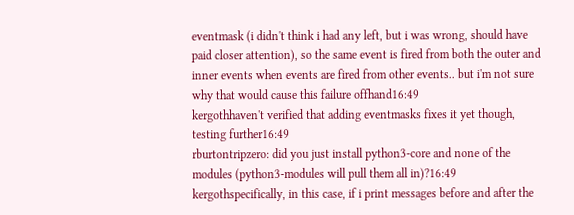eventmask (i didn't think i had any left, but i was wrong, should have paid closer attention), so the same event is fired from both the outer and inner events when events are fired from other events.. but i'm not sure why that would cause this failure offhand16:49
kergothhaven't verified that adding eventmasks fixes it yet though, testing further16:49
rburtontripzero: did you just install python3-core and none of the modules (python3-modules will pull them all in)?16:49
kergothspecifically, in this case, if i print messages before and after the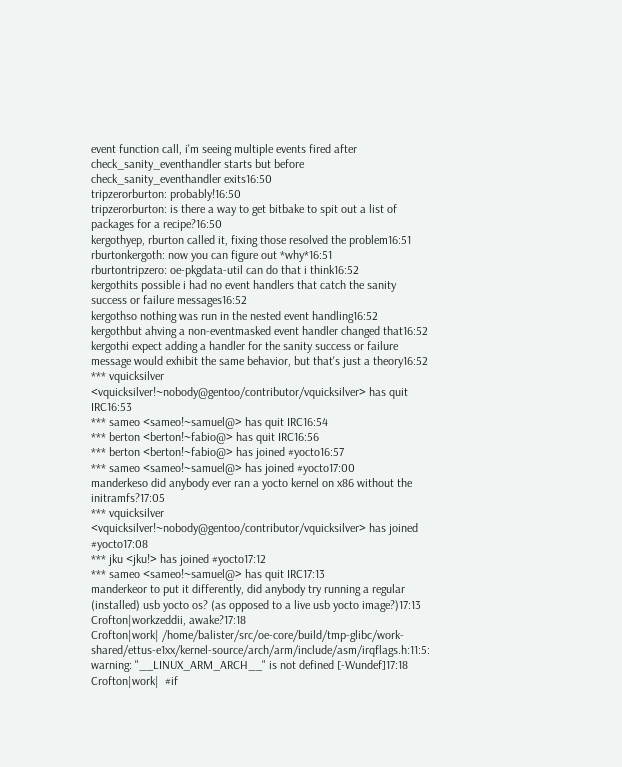event function call, i'm seeing multiple events fired after check_sanity_eventhandler starts but before check_sanity_eventhandler exits16:50
tripzerorburton: probably!16:50
tripzerorburton: is there a way to get bitbake to spit out a list of packages for a recipe?16:50
kergothyep, rburton called it, fixing those resolved the problem16:51
rburtonkergoth: now you can figure out *why*16:51
rburtontripzero: oe-pkgdata-util can do that i think16:52
kergothits possible i had no event handlers that catch the sanity success or failure messages16:52
kergothso nothing was run in the nested event handling16:52
kergothbut ahving a non-eventmasked event handler changed that16:52
kergothi expect adding a handler for the sanity success or failure message would exhibit the same behavior, but that's just a theory16:52
*** vquicksilver <vquicksilver!~nobody@gentoo/contributor/vquicksilver> has quit IRC16:53
*** sameo <sameo!~samuel@> has quit IRC16:54
*** berton <berton!~fabio@> has quit IRC16:56
*** berton <berton!~fabio@> has joined #yocto16:57
*** sameo <sameo!~samuel@> has joined #yocto17:00
manderkeso did anybody ever ran a yocto kernel on x86 without the initramfs?17:05
*** vquicksilver <vquicksilver!~nobody@gentoo/contributor/vquicksilver> has joined #yocto17:08
*** jku <jku!> has joined #yocto17:12
*** sameo <sameo!~samuel@> has quit IRC17:13
manderkeor to put it differently, did anybody try running a regular (installed) usb yocto os? (as opposed to a live usb yocto image?)17:13
Crofton|workzeddii, awake?17:18
Crofton|work| /home/balister/src/oe-core/build/tmp-glibc/work-shared/ettus-e1xx/kernel-source/arch/arm/include/asm/irqflags.h:11:5: warning: "__LINUX_ARM_ARCH__" is not defined [-Wundef]17:18
Crofton|work|  #if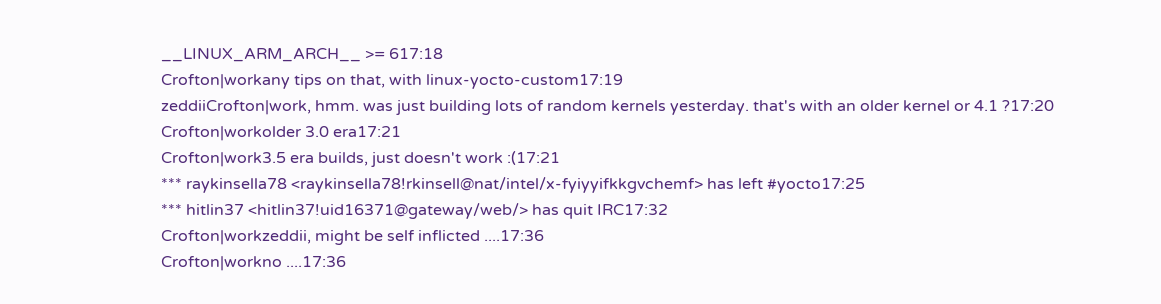__LINUX_ARM_ARCH__ >= 617:18
Crofton|workany tips on that, with linux-yocto-custom17:19
zeddiiCrofton|work, hmm. was just building lots of random kernels yesterday. that's with an older kernel or 4.1 ?17:20
Crofton|workolder 3.0 era17:21
Crofton|work3.5 era builds, just doesn't work :(17:21
*** raykinsella78 <raykinsella78!rkinsell@nat/intel/x-fyiyyifkkgvchemf> has left #yocto17:25
*** hitlin37 <hitlin37!uid16371@gateway/web/> has quit IRC17:32
Crofton|workzeddii, might be self inflicted ....17:36
Crofton|workno ....17:36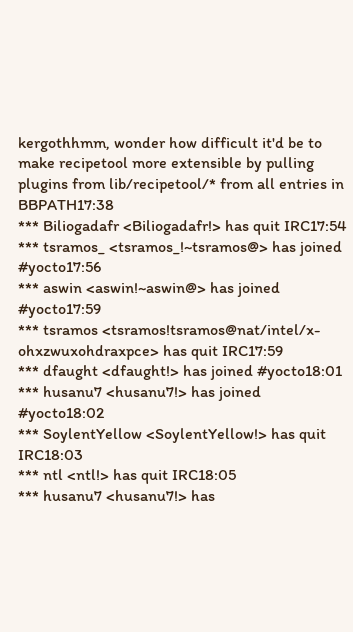kergothhmm, wonder how difficult it'd be to make recipetool more extensible by pulling plugins from lib/recipetool/* from all entries in BBPATH17:38
*** Biliogadafr <Biliogadafr!> has quit IRC17:54
*** tsramos_ <tsramos_!~tsramos@> has joined #yocto17:56
*** aswin <aswin!~aswin@> has joined #yocto17:59
*** tsramos <tsramos!tsramos@nat/intel/x-ohxzwuxohdraxpce> has quit IRC17:59
*** dfaught <dfaught!> has joined #yocto18:01
*** husanu7 <husanu7!> has joined #yocto18:02
*** SoylentYellow <SoylentYellow!> has quit IRC18:03
*** ntl <ntl!> has quit IRC18:05
*** husanu7 <husanu7!> has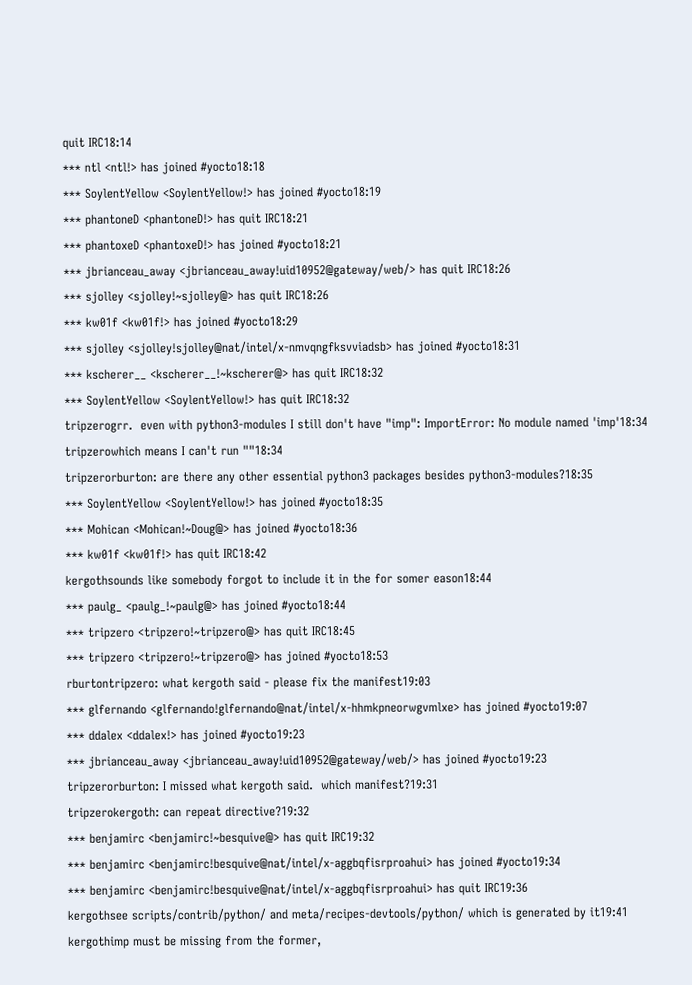quit IRC18:14
*** ntl <ntl!> has joined #yocto18:18
*** SoylentYellow <SoylentYellow!> has joined #yocto18:19
*** phantoneD <phantoneD!> has quit IRC18:21
*** phantoxeD <phantoxeD!> has joined #yocto18:21
*** jbrianceau_away <jbrianceau_away!uid10952@gateway/web/> has quit IRC18:26
*** sjolley <sjolley!~sjolley@> has quit IRC18:26
*** kw01f <kw01f!> has joined #yocto18:29
*** sjolley <sjolley!sjolley@nat/intel/x-nmvqngfksvviadsb> has joined #yocto18:31
*** kscherer__ <kscherer__!~kscherer@> has quit IRC18:32
*** SoylentYellow <SoylentYellow!> has quit IRC18:32
tripzerogrr.  even with python3-modules I still don't have "imp": ImportError: No module named 'imp'18:34
tripzerowhich means I can't run ""18:34
tripzerorburton: are there any other essential python3 packages besides python3-modules?18:35
*** SoylentYellow <SoylentYellow!> has joined #yocto18:35
*** Mohican <Mohican!~Doug@> has joined #yocto18:36
*** kw01f <kw01f!> has quit IRC18:42
kergothsounds like somebody forgot to include it in the for somer eason18:44
*** paulg_ <paulg_!~paulg@> has joined #yocto18:44
*** tripzero <tripzero!~tripzero@> has quit IRC18:45
*** tripzero <tripzero!~tripzero@> has joined #yocto18:53
rburtontripzero: what kergoth said - please fix the manifest19:03
*** glfernando <glfernando!glfernando@nat/intel/x-hhmkpneorwgvmlxe> has joined #yocto19:07
*** ddalex <ddalex!> has joined #yocto19:23
*** jbrianceau_away <jbrianceau_away!uid10952@gateway/web/> has joined #yocto19:23
tripzerorburton: I missed what kergoth said.  which manifest?19:31
tripzerokergoth: can repeat directive?19:32
*** benjamirc <benjamirc!~besquive@> has quit IRC19:32
*** benjamirc <benjamirc!besquive@nat/intel/x-aggbqfisrproahui> has joined #yocto19:34
*** benjamirc <benjamirc!besquive@nat/intel/x-aggbqfisrproahui> has quit IRC19:36
kergothsee scripts/contrib/python/ and meta/recipes-devtools/python/ which is generated by it19:41
kergothimp must be missing from the former,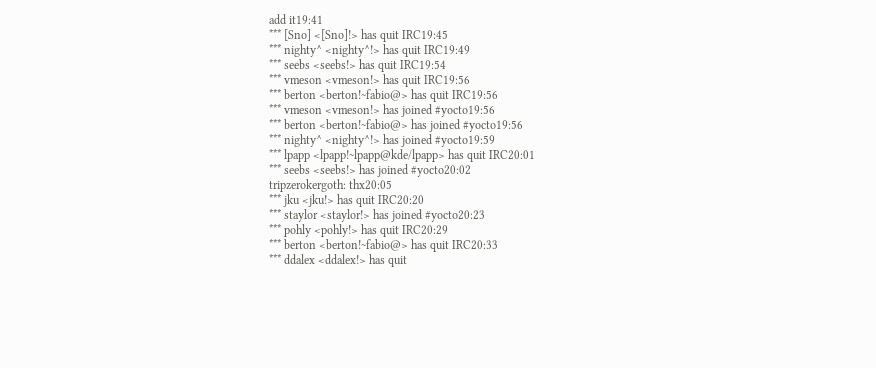add it19:41
*** [Sno] <[Sno]!> has quit IRC19:45
*** nighty^ <nighty^!> has quit IRC19:49
*** seebs <seebs!> has quit IRC19:54
*** vmeson <vmeson!> has quit IRC19:56
*** berton <berton!~fabio@> has quit IRC19:56
*** vmeson <vmeson!> has joined #yocto19:56
*** berton <berton!~fabio@> has joined #yocto19:56
*** nighty^ <nighty^!> has joined #yocto19:59
*** lpapp <lpapp!~lpapp@kde/lpapp> has quit IRC20:01
*** seebs <seebs!> has joined #yocto20:02
tripzerokergoth: thx20:05
*** jku <jku!> has quit IRC20:20
*** staylor <staylor!> has joined #yocto20:23
*** pohly <pohly!> has quit IRC20:29
*** berton <berton!~fabio@> has quit IRC20:33
*** ddalex <ddalex!> has quit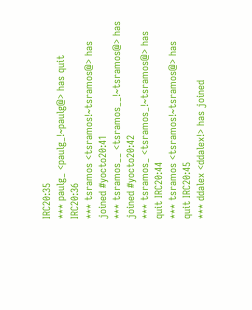IRC20:35
*** paulg_ <paulg_!~paulg@> has quit IRC20:36
*** tsramos <tsramos!~tsramos@> has joined #yocto20:41
*** tsramos__ <tsramos__!~tsramos@> has joined #yocto20:42
*** tsramos_ <tsramos_!~tsramos@> has quit IRC20:44
*** tsramos <tsramos!~tsramos@> has quit IRC20:45
*** ddalex <ddalex!> has joined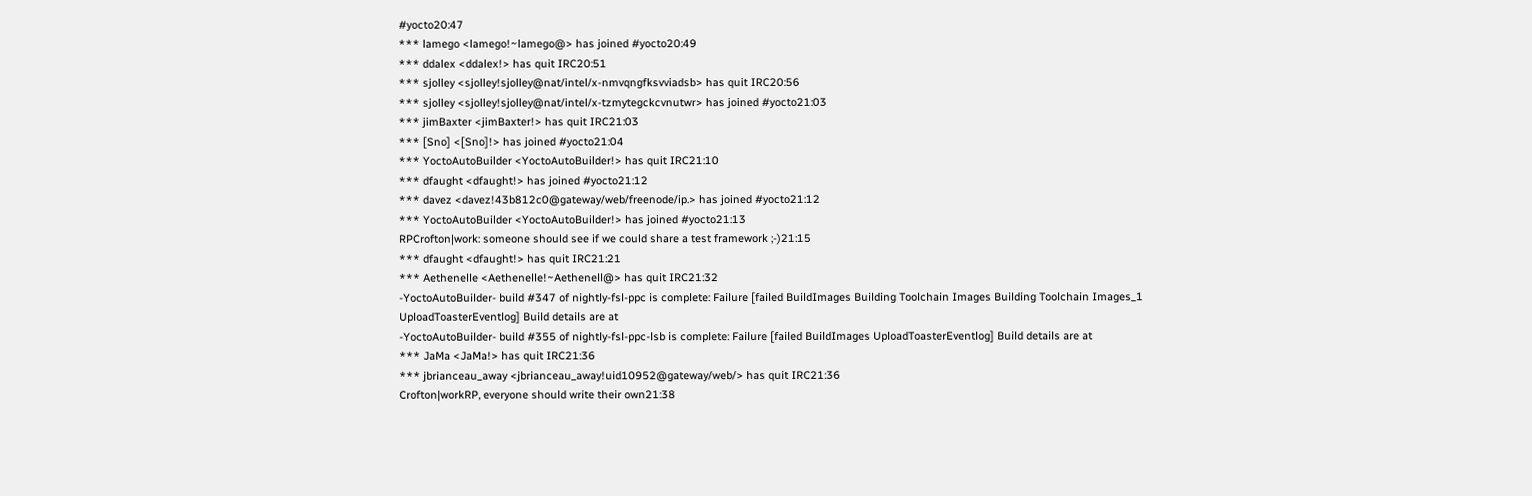#yocto20:47
*** lamego <lamego!~lamego@> has joined #yocto20:49
*** ddalex <ddalex!> has quit IRC20:51
*** sjolley <sjolley!sjolley@nat/intel/x-nmvqngfksvviadsb> has quit IRC20:56
*** sjolley <sjolley!sjolley@nat/intel/x-tzmytegckcvnutwr> has joined #yocto21:03
*** jimBaxter <jimBaxter!> has quit IRC21:03
*** [Sno] <[Sno]!> has joined #yocto21:04
*** YoctoAutoBuilder <YoctoAutoBuilder!> has quit IRC21:10
*** dfaught <dfaught!> has joined #yocto21:12
*** davez <davez!43b812c0@gateway/web/freenode/ip.> has joined #yocto21:12
*** YoctoAutoBuilder <YoctoAutoBuilder!> has joined #yocto21:13
RPCrofton|work: someone should see if we could share a test framework ;-)21:15
*** dfaught <dfaught!> has quit IRC21:21
*** Aethenelle <Aethenelle!~Aethenell@> has quit IRC21:32
-YoctoAutoBuilder- build #347 of nightly-fsl-ppc is complete: Failure [failed BuildImages Building Toolchain Images Building Toolchain Images_1 UploadToasterEventlog] Build details are at
-YoctoAutoBuilder- build #355 of nightly-fsl-ppc-lsb is complete: Failure [failed BuildImages UploadToasterEventlog] Build details are at
*** JaMa <JaMa!> has quit IRC21:36
*** jbrianceau_away <jbrianceau_away!uid10952@gateway/web/> has quit IRC21:36
Crofton|workRP, everyone should write their own21:38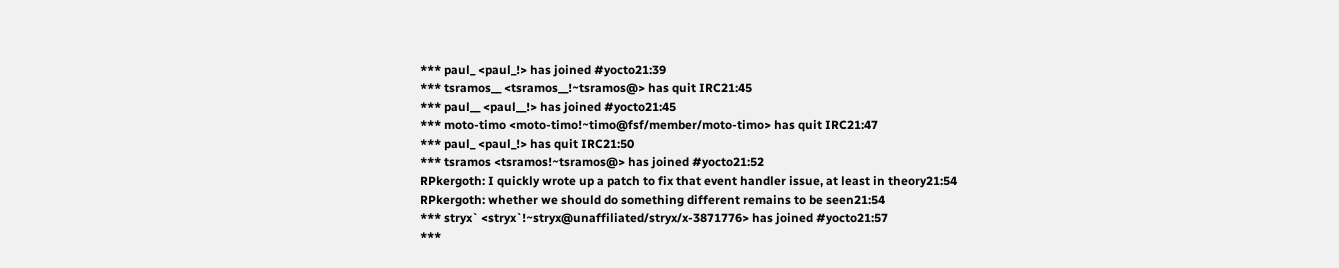*** paul_ <paul_!> has joined #yocto21:39
*** tsramos__ <tsramos__!~tsramos@> has quit IRC21:45
*** paul__ <paul__!> has joined #yocto21:45
*** moto-timo <moto-timo!~timo@fsf/member/moto-timo> has quit IRC21:47
*** paul_ <paul_!> has quit IRC21:50
*** tsramos <tsramos!~tsramos@> has joined #yocto21:52
RPkergoth: I quickly wrote up a patch to fix that event handler issue, at least in theory21:54
RPkergoth: whether we should do something different remains to be seen21:54
*** stryx` <stryx`!~stryx@unaffiliated/stryx/x-3871776> has joined #yocto21:57
***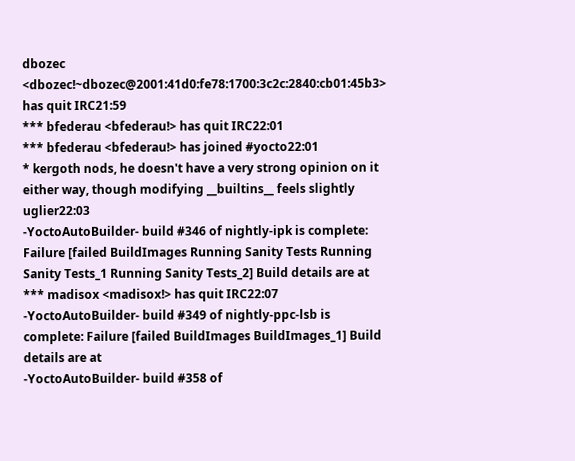dbozec <dbozec!~dbozec@2001:41d0:fe78:1700:3c2c:2840:cb01:45b3> has quit IRC21:59
*** bfederau <bfederau!> has quit IRC22:01
*** bfederau <bfederau!> has joined #yocto22:01
* kergoth nods, he doesn't have a very strong opinion on it either way, though modifying __builtins__ feels slightly uglier22:03
-YoctoAutoBuilder- build #346 of nightly-ipk is complete: Failure [failed BuildImages Running Sanity Tests Running Sanity Tests_1 Running Sanity Tests_2] Build details are at
*** madisox <madisox!> has quit IRC22:07
-YoctoAutoBuilder- build #349 of nightly-ppc-lsb is complete: Failure [failed BuildImages BuildImages_1] Build details are at
-YoctoAutoBuilder- build #358 of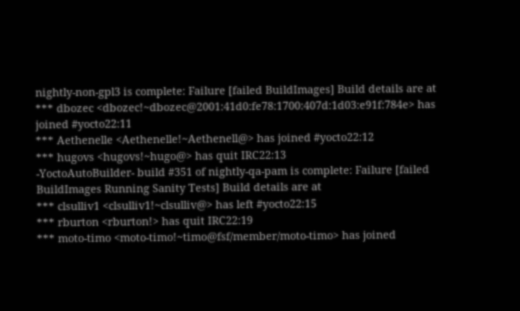nightly-non-gpl3 is complete: Failure [failed BuildImages] Build details are at
*** dbozec <dbozec!~dbozec@2001:41d0:fe78:1700:407d:1d03:e91f:784e> has joined #yocto22:11
*** Aethenelle <Aethenelle!~Aethenell@> has joined #yocto22:12
*** hugovs <hugovs!~hugo@> has quit IRC22:13
-YoctoAutoBuilder- build #351 of nightly-qa-pam is complete: Failure [failed BuildImages Running Sanity Tests] Build details are at
*** clsulliv1 <clsulliv1!~clsulliv@> has left #yocto22:15
*** rburton <rburton!> has quit IRC22:19
*** moto-timo <moto-timo!~timo@fsf/member/moto-timo> has joined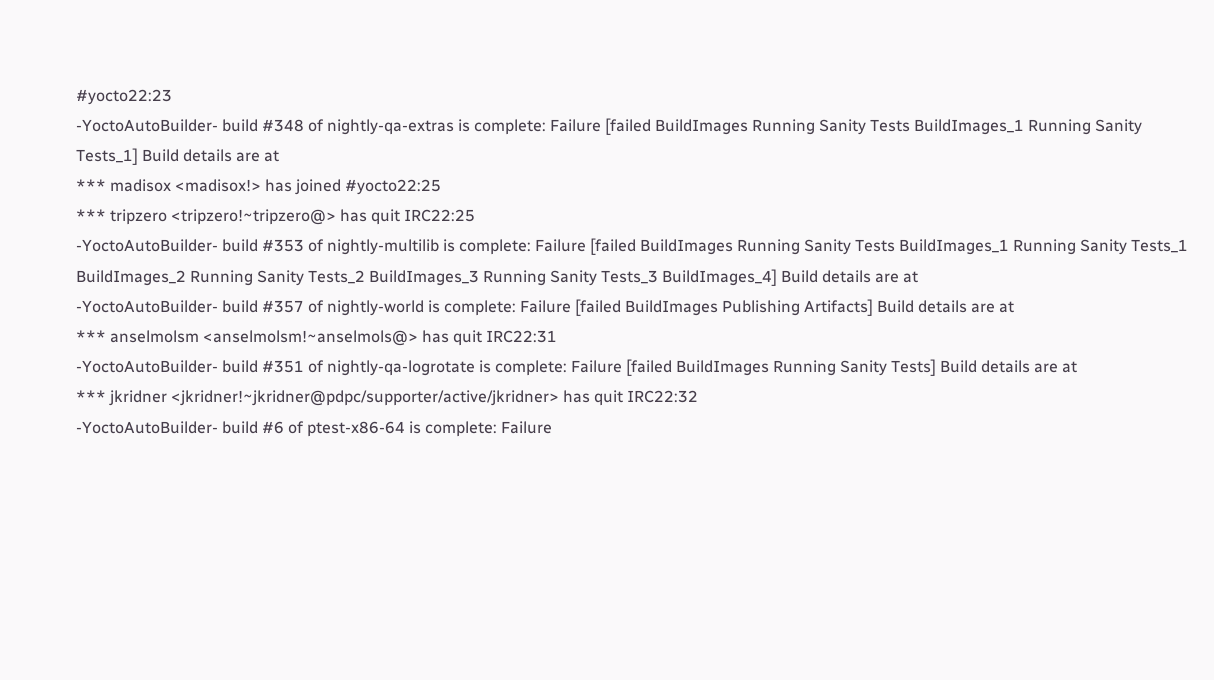#yocto22:23
-YoctoAutoBuilder- build #348 of nightly-qa-extras is complete: Failure [failed BuildImages Running Sanity Tests BuildImages_1 Running Sanity Tests_1] Build details are at
*** madisox <madisox!> has joined #yocto22:25
*** tripzero <tripzero!~tripzero@> has quit IRC22:25
-YoctoAutoBuilder- build #353 of nightly-multilib is complete: Failure [failed BuildImages Running Sanity Tests BuildImages_1 Running Sanity Tests_1 BuildImages_2 Running Sanity Tests_2 BuildImages_3 Running Sanity Tests_3 BuildImages_4] Build details are at
-YoctoAutoBuilder- build #357 of nightly-world is complete: Failure [failed BuildImages Publishing Artifacts] Build details are at
*** anselmolsm <anselmolsm!~anselmols@> has quit IRC22:31
-YoctoAutoBuilder- build #351 of nightly-qa-logrotate is complete: Failure [failed BuildImages Running Sanity Tests] Build details are at
*** jkridner <jkridner!~jkridner@pdpc/supporter/active/jkridner> has quit IRC22:32
-YoctoAutoBuilder- build #6 of ptest-x86-64 is complete: Failure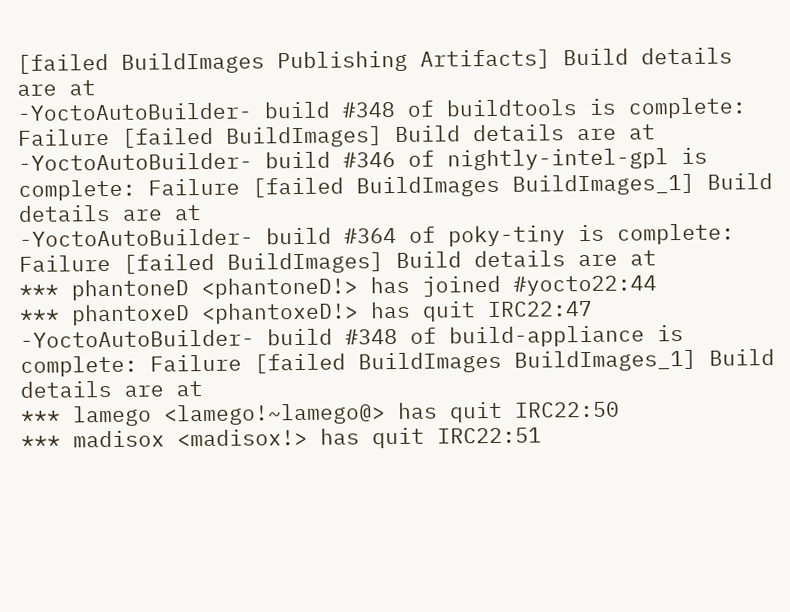[failed BuildImages Publishing Artifacts] Build details are at
-YoctoAutoBuilder- build #348 of buildtools is complete: Failure [failed BuildImages] Build details are at
-YoctoAutoBuilder- build #346 of nightly-intel-gpl is complete: Failure [failed BuildImages BuildImages_1] Build details are at
-YoctoAutoBuilder- build #364 of poky-tiny is complete: Failure [failed BuildImages] Build details are at
*** phantoneD <phantoneD!> has joined #yocto22:44
*** phantoxeD <phantoxeD!> has quit IRC22:47
-YoctoAutoBuilder- build #348 of build-appliance is complete: Failure [failed BuildImages BuildImages_1] Build details are at
*** lamego <lamego!~lamego@> has quit IRC22:50
*** madisox <madisox!> has quit IRC22:51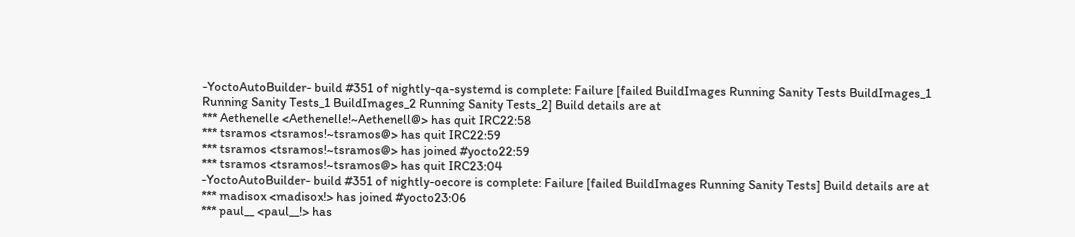-YoctoAutoBuilder- build #351 of nightly-qa-systemd is complete: Failure [failed BuildImages Running Sanity Tests BuildImages_1 Running Sanity Tests_1 BuildImages_2 Running Sanity Tests_2] Build details are at
*** Aethenelle <Aethenelle!~Aethenell@> has quit IRC22:58
*** tsramos <tsramos!~tsramos@> has quit IRC22:59
*** tsramos <tsramos!~tsramos@> has joined #yocto22:59
*** tsramos <tsramos!~tsramos@> has quit IRC23:04
-YoctoAutoBuilder- build #351 of nightly-oecore is complete: Failure [failed BuildImages Running Sanity Tests] Build details are at
*** madisox <madisox!> has joined #yocto23:06
*** paul__ <paul__!> has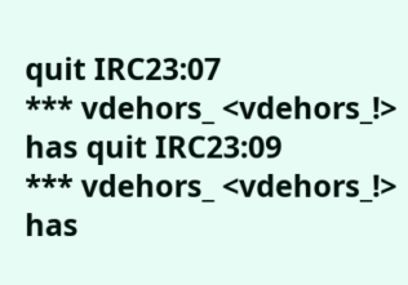quit IRC23:07
*** vdehors_ <vdehors_!> has quit IRC23:09
*** vdehors_ <vdehors_!> has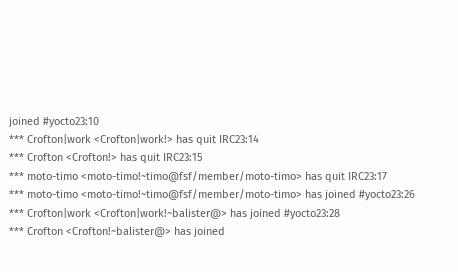joined #yocto23:10
*** Crofton|work <Crofton|work!> has quit IRC23:14
*** Crofton <Crofton!> has quit IRC23:15
*** moto-timo <moto-timo!~timo@fsf/member/moto-timo> has quit IRC23:17
*** moto-timo <moto-timo!~timo@fsf/member/moto-timo> has joined #yocto23:26
*** Crofton|work <Crofton|work!~balister@> has joined #yocto23:28
*** Crofton <Crofton!~balister@> has joined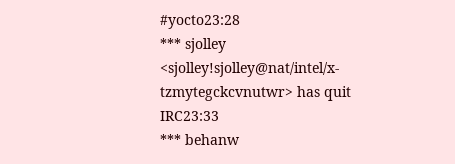#yocto23:28
*** sjolley <sjolley!sjolley@nat/intel/x-tzmytegckcvnutwr> has quit IRC23:33
*** behanw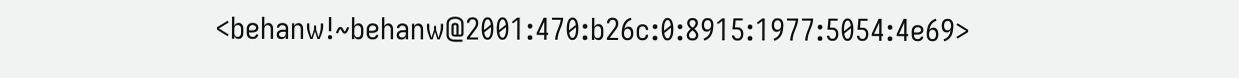<behanw!~behanw@2001:470:b26c:0:8915:1977:5054:4e69>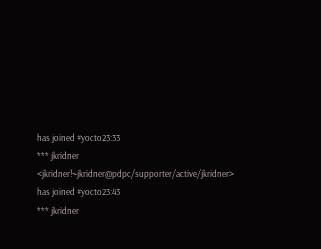has joined #yocto23:33
*** jkridner <jkridner!~jkridner@pdpc/supporter/active/jkridner> has joined #yocto23:43
*** jkridner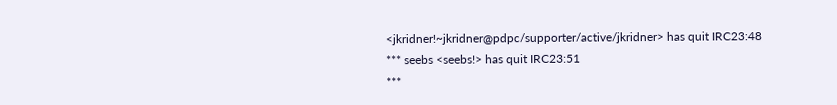<jkridner!~jkridner@pdpc/supporter/active/jkridner> has quit IRC23:48
*** seebs <seebs!> has quit IRC23:51
***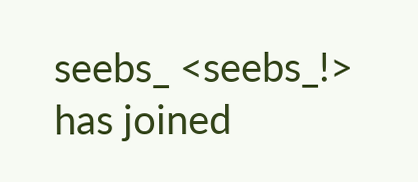seebs_ <seebs_!> has joined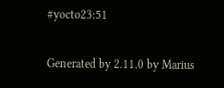#yocto23:51

Generated by 2.11.0 by Marius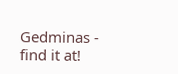Gedminas - find it at!